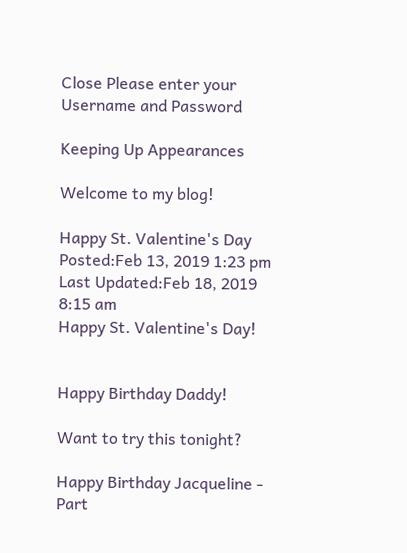Close Please enter your Username and Password

Keeping Up Appearances

Welcome to my blog!

Happy St. Valentine's Day
Posted:Feb 13, 2019 1:23 pm
Last Updated:Feb 18, 2019 8:15 am
Happy St. Valentine's Day!


Happy Birthday Daddy!

Want to try this tonight?

Happy Birthday Jacqueline - Part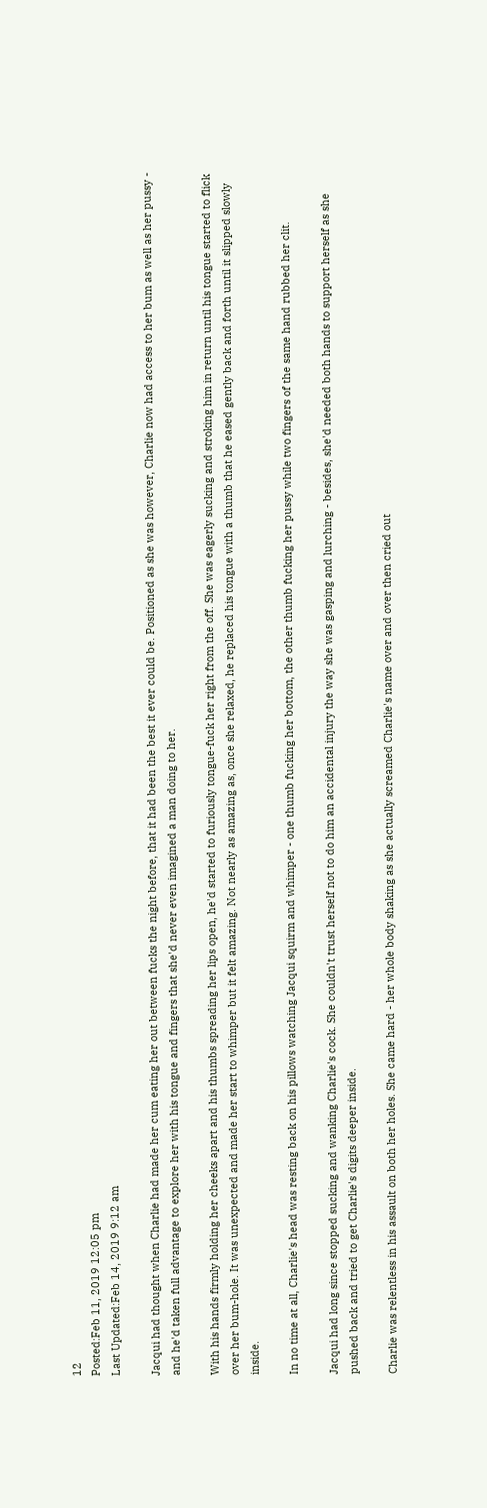12
Posted:Feb 11, 2019 12:05 pm
Last Updated:Feb 14, 2019 9:12 am

Jacqui had thought when Charlie had made her cum eating her out between fucks the night before, that it had been the best it ever could be. Positioned as she was however, Charlie now had access to her bum as well as her pussy - and he'd taken full advantage to explore her with his tongue and fingers that she'd never even imagined a man doing to her.

With his hands firmly holding her cheeks apart and his thumbs spreading her lips open, he'd started to furiously tongue-fuck her right from the off. She was eagerly sucking and stroking him in return until his tongue started to flick over her bum-hole. It was unexpected and made her start to whimper but it felt amazing. Not nearly as amazing as, once she relaxed, he replaced his tongue with a thumb that he eased gently back and forth until it slipped slowly inside.

In no time at all, Charlie's head was resting back on his pillows watching Jacqui squirm and whimper - one thumb fucking her bottom, the other thumb fucking her pussy while two fingers of the same hand rubbed her clit.

Jacqui had long since stopped sucking and wanking Charlie's cock. She couldn't trust herself not to do him an accidental injury the way she was gasping and lurching - besides, she'd needed both hands to support herself as she pushed back and tried to get Charlie's digits deeper inside.

Charlie was relentless in his assault on both her holes. She came hard - her whole body shaking as she actually screamed Charlie's name over and over then cried out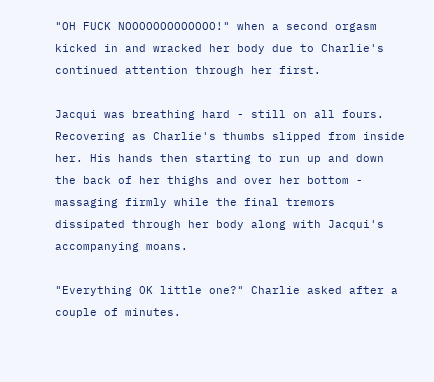"OH FUCK NOOOOOOOOOOOOO!" when a second orgasm kicked in and wracked her body due to Charlie's continued attention through her first.

Jacqui was breathing hard - still on all fours. Recovering as Charlie's thumbs slipped from inside her. His hands then starting to run up and down the back of her thighs and over her bottom - massaging firmly while the final tremors dissipated through her body along with Jacqui's accompanying moans.

"Everything OK little one?" Charlie asked after a couple of minutes.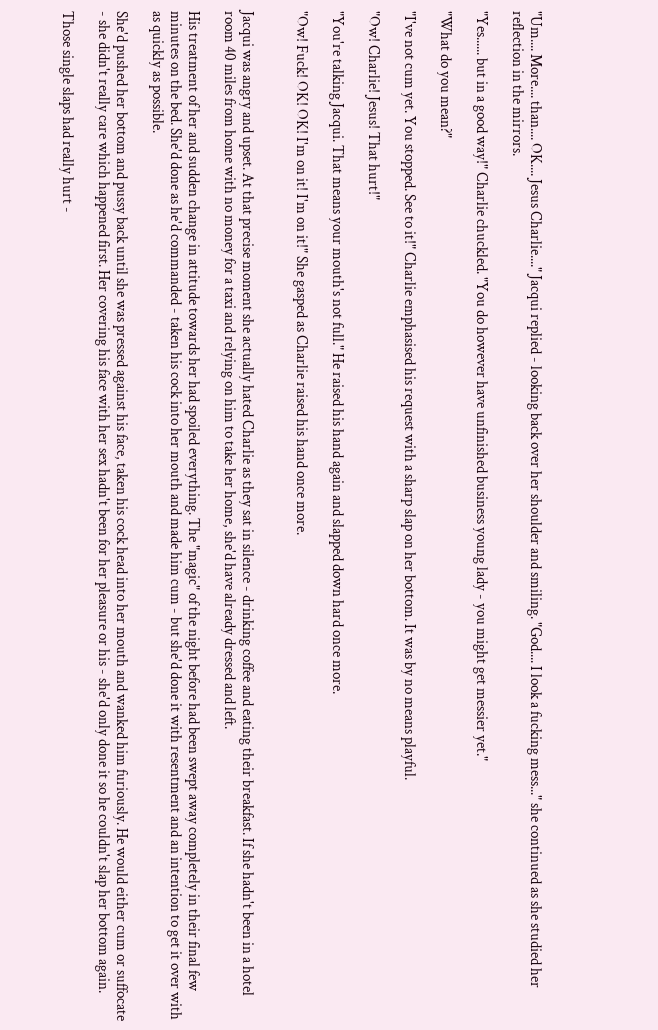"Um.... More.... than.... OK.... Jesus Charlie...." Jacqui replied - looking back over her shoulder and smiling. "God.... I look a fucking mess..." she continued as she studied her reflection in the mirrors.

"Yes...... but in a good way!" Charlie chuckled. "You do however have unfinished business young lady - you might get messier yet."

"What do you mean?"

"I've not cum yet. You stopped. See to it!" Charlie emphasised his request with a sharp slap on her bottom. It was by no means playful.

"Ow! Charlie! Jesus! That hurt!"

"You're talking Jacqui. That means your mouth's not full." He raised his hand again and slapped down hard once more.

"Ow! Fuck! OK! OK! I'm on it! I'm on it!" She gasped as Charlie raised his hand once more.


Jacqui was angry and upset. At that precise moment she actually hated Charlie as they sat in silence - drinking coffee and eating their breakfast. If she hadn't been in a hotel room 40 miles from home with no money for a taxi and relying on him to take her home, she'd have already dressed and left.

His treatment of her and sudden change in attitude towards her had spoiled everything. The "magic" of the night before had been swept away completely in their final few minutes on the bed. She'd done as he'd commanded - taken his cock into her mouth and made him cum - but she'd done it with resentment and an intention to get it over with as quickly as possible.

She'd pushed her bottom and pussy back until she was pressed against his face, taken his cock head into her mouth and wanked him furiously. He would either cum or suffocate - she didn't really care which happened first. Her covering his face with her sex hadn't been for her pleasure or his - she'd only done it so he couldn't slap her bottom again.

Those single slaps had really hurt -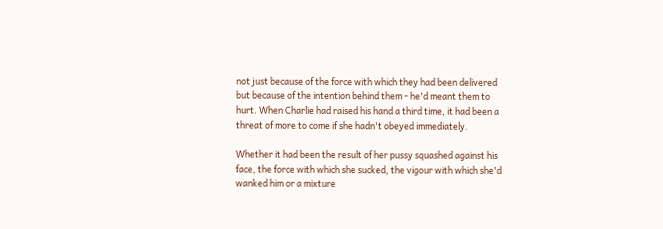not just because of the force with which they had been delivered but because of the intention behind them - he'd meant them to hurt. When Charlie had raised his hand a third time, it had been a threat of more to come if she hadn't obeyed immediately.

Whether it had been the result of her pussy squashed against his face, the force with which she sucked, the vigour with which she'd wanked him or a mixture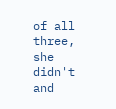of all three, she didn't and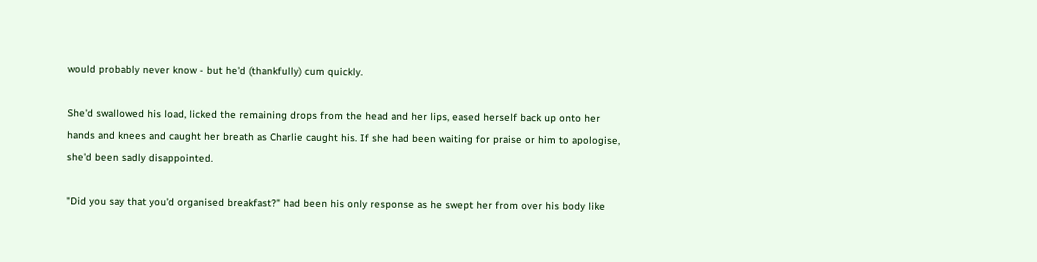would probably never know - but he'd (thankfully) cum quickly.

She'd swallowed his load, licked the remaining drops from the head and her lips, eased herself back up onto her hands and knees and caught her breath as Charlie caught his. If she had been waiting for praise or him to apologise, she'd been sadly disappointed.

"Did you say that you'd organised breakfast?" had been his only response as he swept her from over his body like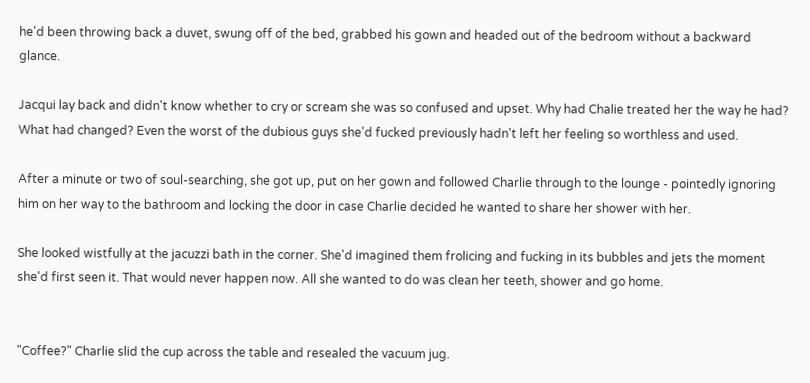he'd been throwing back a duvet, swung off of the bed, grabbed his gown and headed out of the bedroom without a backward glance.

Jacqui lay back and didn't know whether to cry or scream she was so confused and upset. Why had Chalie treated her the way he had? What had changed? Even the worst of the dubious guys she'd fucked previously hadn't left her feeling so worthless and used.

After a minute or two of soul-searching, she got up, put on her gown and followed Charlie through to the lounge - pointedly ignoring him on her way to the bathroom and locking the door in case Charlie decided he wanted to share her shower with her.

She looked wistfully at the jacuzzi bath in the corner. She'd imagined them frolicing and fucking in its bubbles and jets the moment she'd first seen it. That would never happen now. All she wanted to do was clean her teeth, shower and go home.


"Coffee?" Charlie slid the cup across the table and resealed the vacuum jug.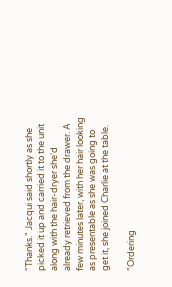"Thanks." Jacqui said shortly as she picked it up and carried it to the unit along with the hair-dryer she'd already retrieved from the drawer. A few minutes later, with her hair looking as presentable as she was going to get it, she joined Charlie at the table.

"Ordering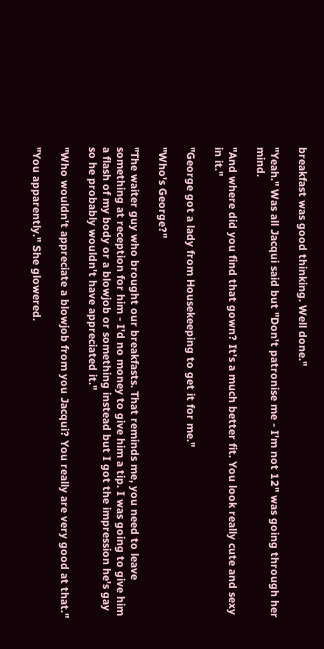breakfast was good thinking. Well done."

"Yeah." Was all Jacqui said but "Don't patronise me - I'm not 12" was going through her mind.

"And where did you find that gown? It's a much better fit. You look really cute and sexy in it."

"George got a lady from Housekeeping to get it for me."

"Who's George?"

"The waiter guy who brought our breakfasts. That reminds me, you need to leave something at reception for him - I'd no money to give him a tip. I was going to give him a flash of my body or a blowjob or something instead but I got the impression he's gay so he probably wouldn't have appreciated it."

"Who wouldn't appreciate a blowjob from you Jacqui? You really are very good at that."

"You apparently." She glowered.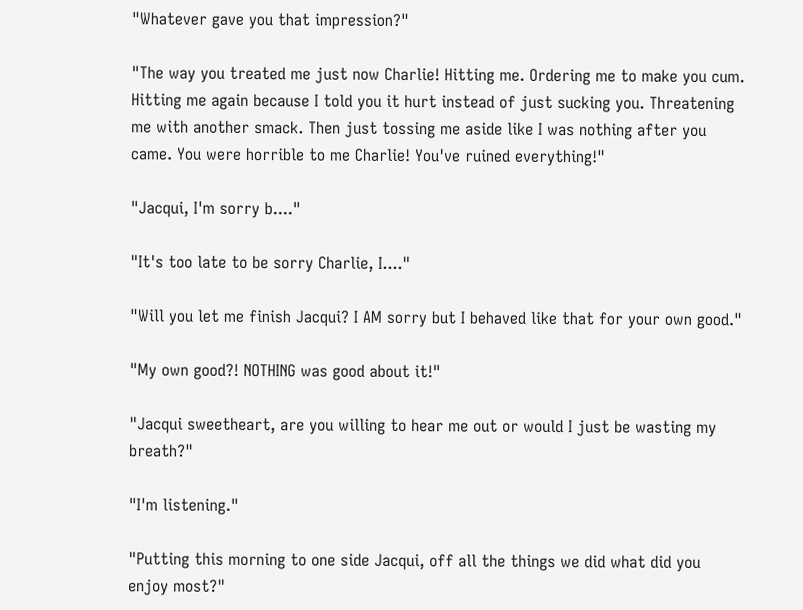"Whatever gave you that impression?"

"The way you treated me just now Charlie! Hitting me. Ordering me to make you cum. Hitting me again because I told you it hurt instead of just sucking you. Threatening me with another smack. Then just tossing me aside like I was nothing after you came. You were horrible to me Charlie! You've ruined everything!"

"Jacqui, I'm sorry b...."

"It's too late to be sorry Charlie, I...."

"Will you let me finish Jacqui? I AM sorry but I behaved like that for your own good."

"My own good?! NOTHING was good about it!"

"Jacqui sweetheart, are you willing to hear me out or would I just be wasting my breath?"

"I'm listening."

"Putting this morning to one side Jacqui, off all the things we did what did you enjoy most?"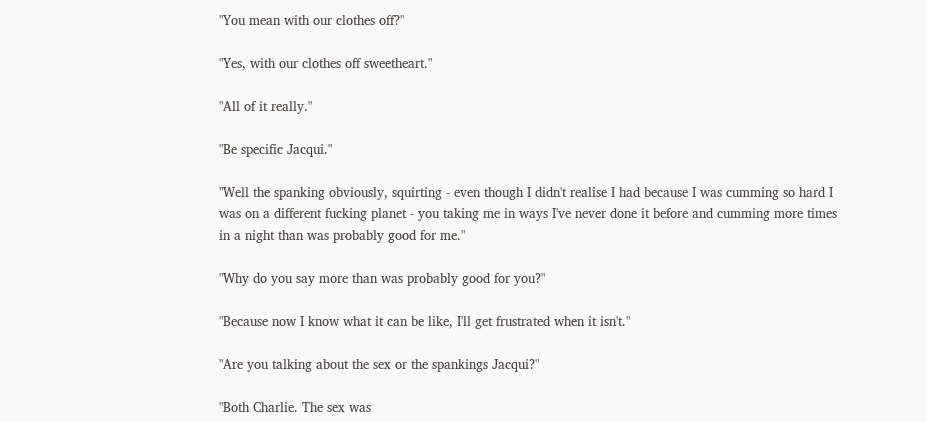"You mean with our clothes off?"

"Yes, with our clothes off sweetheart."

"All of it really."

"Be specific Jacqui."

"Well the spanking obviously, squirting - even though I didn't realise I had because I was cumming so hard I was on a different fucking planet - you taking me in ways I've never done it before and cumming more times in a night than was probably good for me."

"Why do you say more than was probably good for you?"

"Because now I know what it can be like, I'll get frustrated when it isn't."

"Are you talking about the sex or the spankings Jacqui?"

"Both Charlie. The sex was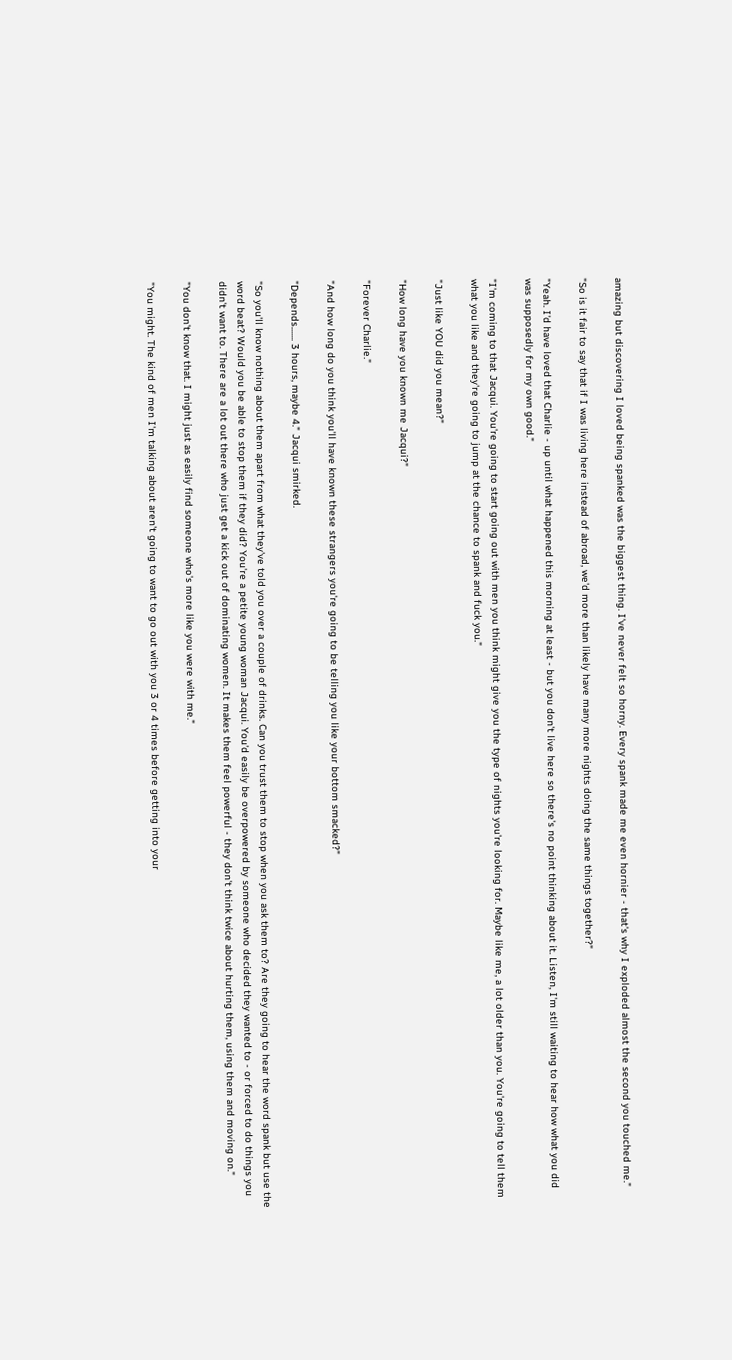amazing but discovering I loved being spanked was the biggest thing. I've never felt so horny. Every spank made me even hornier - that's why I exploded almost the second you touched me."

"So is it fair to say that if I was living here instead of abroad, we'd more than likely have many more nights doing the same things together?"

"Yeah. I'd have loved that Charlie - up until what happened this morning at least - but you don't live here so there's no point thinking about it. Listen, I'm still waiting to hear how what you did was supposedly for my own good."

"I'm coming to that Jacqui. You're going to start going out with men you think might give you the type of nights you're looking for. Maybe like me, a lot older than you. You're going to tell them what you like and they're going to jump at the chance to spank and fuck you."

"Just like YOU did you mean?"

"How long have you known me Jacqui?"

"Forever Charlie."

"And how long do you think you'll have known these strangers you're going to be telling you like your bottom smacked?"

"Depends....... 3 hours, maybe 4." Jacqui smirked.

"So you'll know nothing about them apart from what they've told you over a couple of drinks. Can you trust them to stop when you ask them to? Are they going to hear the word spank but use the word beat? Would you be able to stop them if they did? You're a petite young woman Jacqui. You'd easily be overpowered by someone who decided they wanted to - or forced to do things you didn't want to. There are a lot out there who just get a kick out of dominating women. It makes them feel powerful - they don't think twice about hurting them, using them and moving on."

"You don't know that. I might just as easily find someone who's more like you were with me."

"You might. The kind of men I'm talking about aren't going to want to go out with you 3 or 4 times before getting into your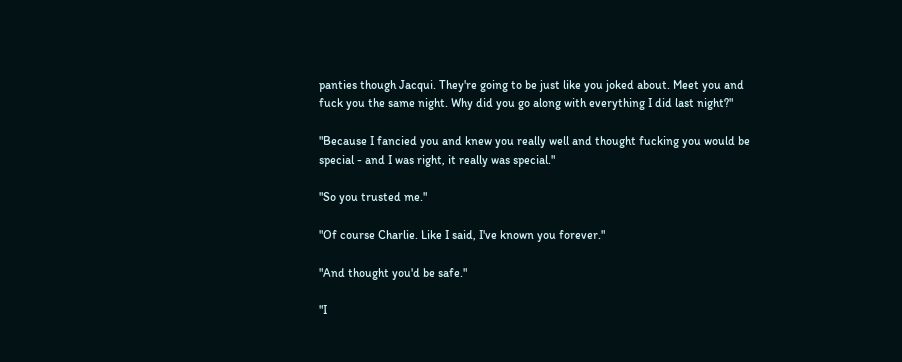panties though Jacqui. They're going to be just like you joked about. Meet you and fuck you the same night. Why did you go along with everything I did last night?"

"Because I fancied you and knew you really well and thought fucking you would be special - and I was right, it really was special."

"So you trusted me."

"Of course Charlie. Like I said, I've known you forever."

"And thought you'd be safe."

"I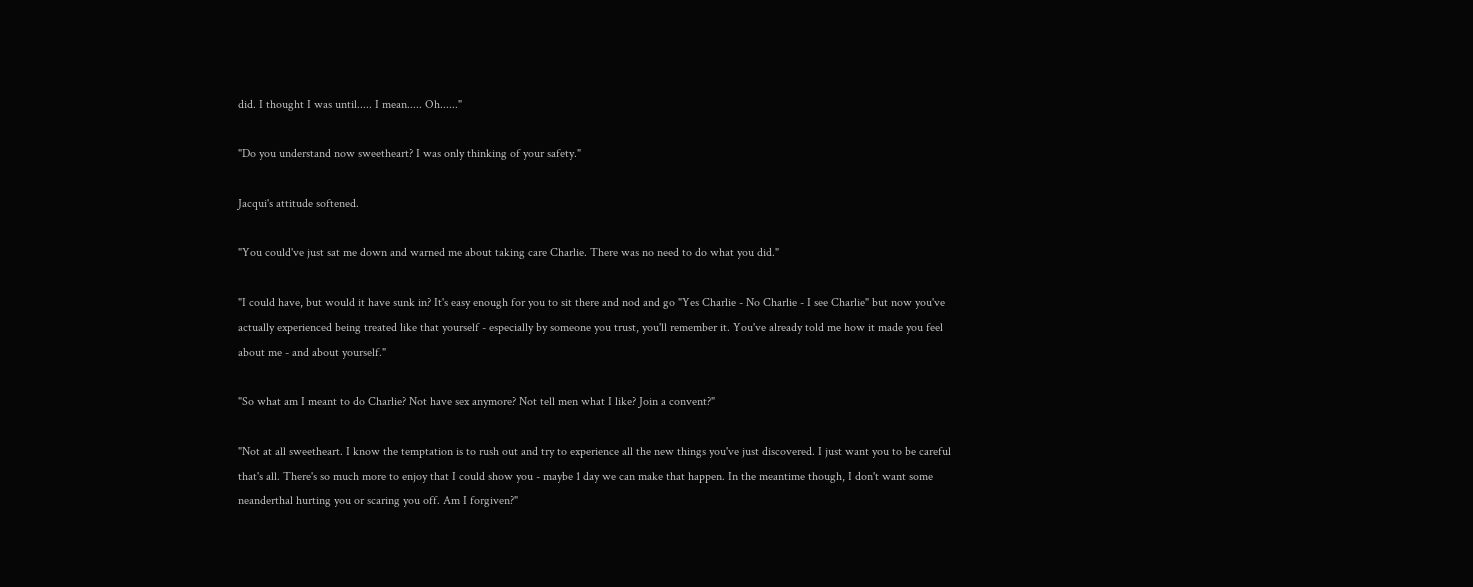did. I thought I was until..... I mean..... Oh......"

"Do you understand now sweetheart? I was only thinking of your safety."

Jacqui's attitude softened.

"You could've just sat me down and warned me about taking care Charlie. There was no need to do what you did."

"I could have, but would it have sunk in? It's easy enough for you to sit there and nod and go "Yes Charlie - No Charlie - I see Charlie" but now you've actually experienced being treated like that yourself - especially by someone you trust, you'll remember it. You've already told me how it made you feel about me - and about yourself."

"So what am I meant to do Charlie? Not have sex anymore? Not tell men what I like? Join a convent?"

"Not at all sweetheart. I know the temptation is to rush out and try to experience all the new things you've just discovered. I just want you to be careful that's all. There's so much more to enjoy that I could show you - maybe 1 day we can make that happen. In the meantime though, I don't want some neanderthal hurting you or scaring you off. Am I forgiven?"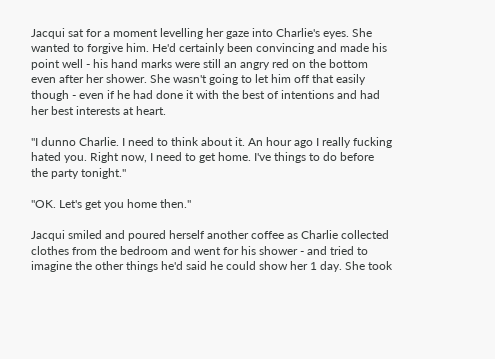Jacqui sat for a moment levelling her gaze into Charlie's eyes. She wanted to forgive him. He'd certainly been convincing and made his point well - his hand marks were still an angry red on the bottom even after her shower. She wasn't going to let him off that easily though - even if he had done it with the best of intentions and had her best interests at heart.

"I dunno Charlie. I need to think about it. An hour ago I really fucking hated you. Right now, I need to get home. I've things to do before the party tonight."

"OK. Let's get you home then."

Jacqui smiled and poured herself another coffee as Charlie collected clothes from the bedroom and went for his shower - and tried to imagine the other things he'd said he could show her 1 day. She took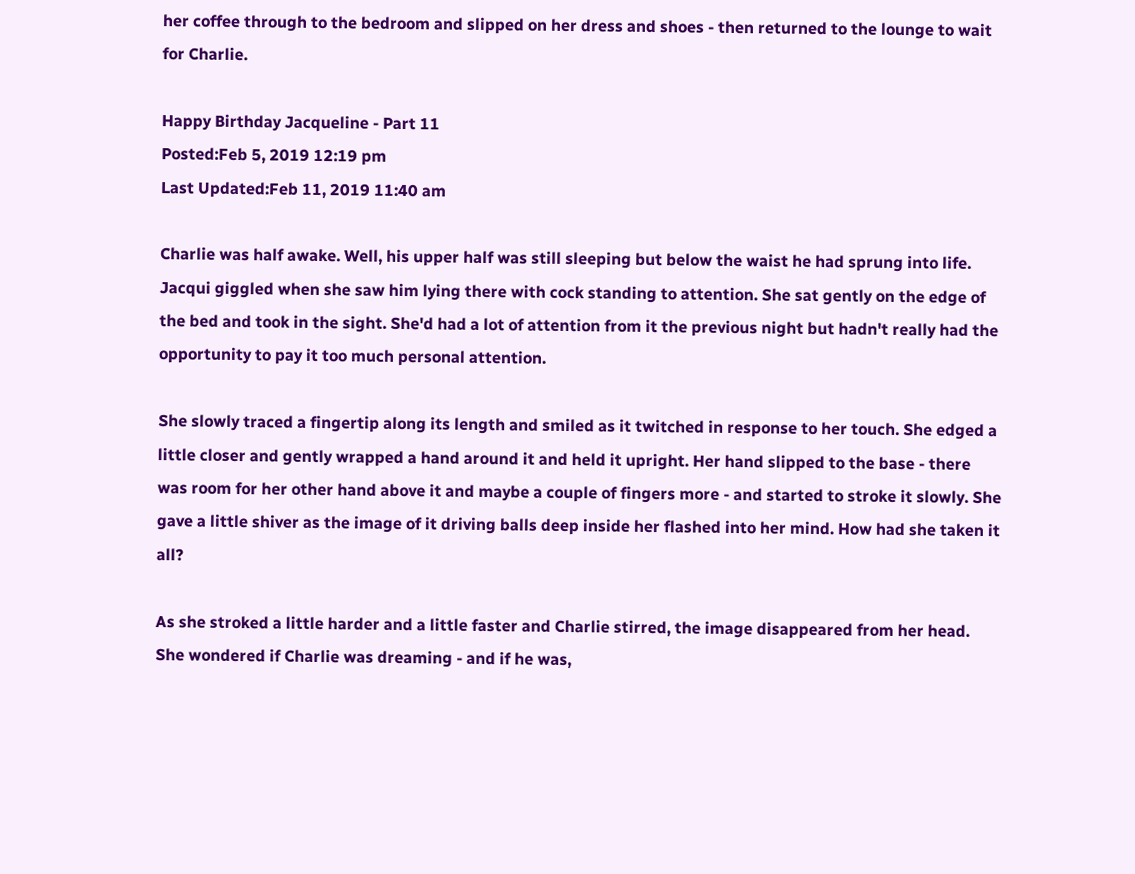her coffee through to the bedroom and slipped on her dress and shoes - then returned to the lounge to wait for Charlie.

Happy Birthday Jacqueline - Part 11
Posted:Feb 5, 2019 12:19 pm
Last Updated:Feb 11, 2019 11:40 am

Charlie was half awake. Well, his upper half was still sleeping but below the waist he had sprung into life. Jacqui giggled when she saw him lying there with cock standing to attention. She sat gently on the edge of the bed and took in the sight. She'd had a lot of attention from it the previous night but hadn't really had the opportunity to pay it too much personal attention.

She slowly traced a fingertip along its length and smiled as it twitched in response to her touch. She edged a little closer and gently wrapped a hand around it and held it upright. Her hand slipped to the base - there was room for her other hand above it and maybe a couple of fingers more - and started to stroke it slowly. She gave a little shiver as the image of it driving balls deep inside her flashed into her mind. How had she taken it all?

As she stroked a little harder and a little faster and Charlie stirred, the image disappeared from her head. She wondered if Charlie was dreaming - and if he was,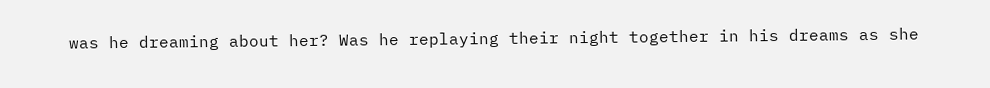was he dreaming about her? Was he replaying their night together in his dreams as she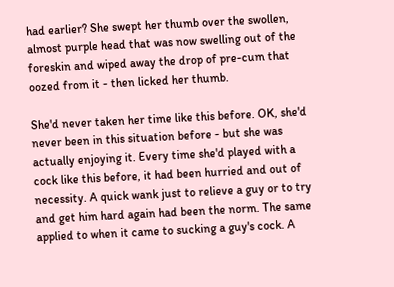had earlier? She swept her thumb over the swollen, almost purple head that was now swelling out of the foreskin and wiped away the drop of pre-cum that oozed from it - then licked her thumb.

She'd never taken her time like this before. OK, she'd never been in this situation before - but she was actually enjoying it. Every time she'd played with a cock like this before, it had been hurried and out of necessity. A quick wank just to relieve a guy or to try and get him hard again had been the norm. The same applied to when it came to sucking a guy's cock. A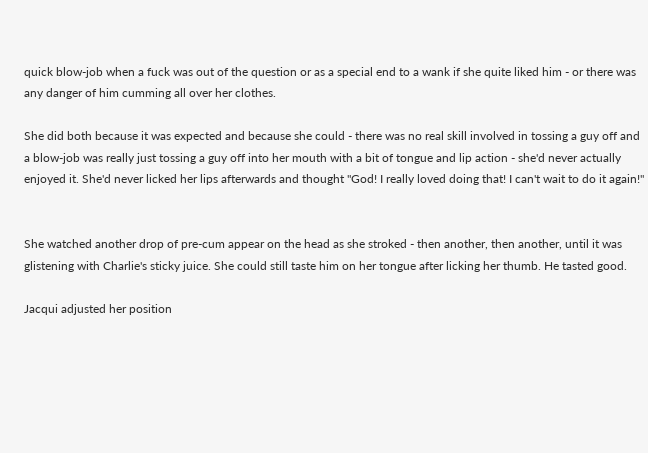quick blow-job when a fuck was out of the question or as a special end to a wank if she quite liked him - or there was any danger of him cumming all over her clothes.

She did both because it was expected and because she could - there was no real skill involved in tossing a guy off and a blow-job was really just tossing a guy off into her mouth with a bit of tongue and lip action - she'd never actually enjoyed it. She'd never licked her lips afterwards and thought "God! I really loved doing that! I can't wait to do it again!"


She watched another drop of pre-cum appear on the head as she stroked - then another, then another, until it was glistening with Charlie's sticky juice. She could still taste him on her tongue after licking her thumb. He tasted good.

Jacqui adjusted her position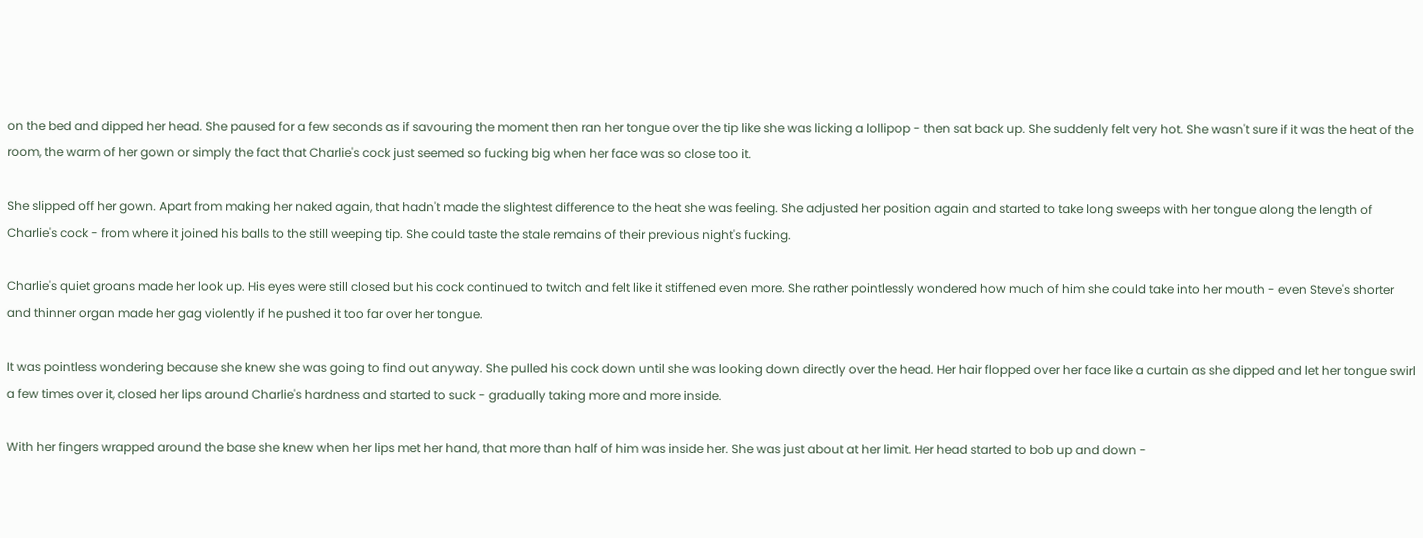on the bed and dipped her head. She paused for a few seconds as if savouring the moment then ran her tongue over the tip like she was licking a lollipop - then sat back up. She suddenly felt very hot. She wasn't sure if it was the heat of the room, the warm of her gown or simply the fact that Charlie's cock just seemed so fucking big when her face was so close too it.

She slipped off her gown. Apart from making her naked again, that hadn't made the slightest difference to the heat she was feeling. She adjusted her position again and started to take long sweeps with her tongue along the length of Charlie's cock - from where it joined his balls to the still weeping tip. She could taste the stale remains of their previous night's fucking.

Charlie's quiet groans made her look up. His eyes were still closed but his cock continued to twitch and felt like it stiffened even more. She rather pointlessly wondered how much of him she could take into her mouth - even Steve's shorter and thinner organ made her gag violently if he pushed it too far over her tongue.

It was pointless wondering because she knew she was going to find out anyway. She pulled his cock down until she was looking down directly over the head. Her hair flopped over her face like a curtain as she dipped and let her tongue swirl a few times over it, closed her lips around Charlie's hardness and started to suck - gradually taking more and more inside.

With her fingers wrapped around the base she knew when her lips met her hand, that more than half of him was inside her. She was just about at her limit. Her head started to bob up and down -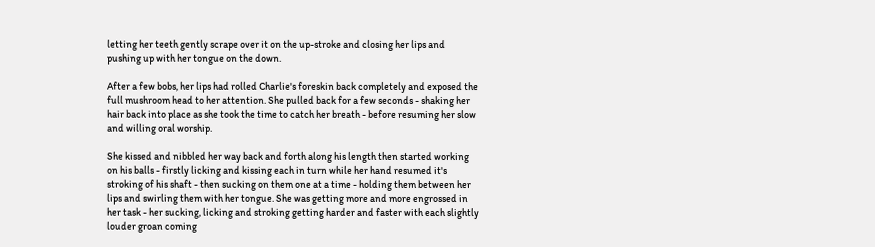letting her teeth gently scrape over it on the up-stroke and closing her lips and pushing up with her tongue on the down.

After a few bobs, her lips had rolled Charlie's foreskin back completely and exposed the full mushroom head to her attention. She pulled back for a few seconds - shaking her hair back into place as she took the time to catch her breath - before resuming her slow and willing oral worship.

She kissed and nibbled her way back and forth along his length then started working on his balls - firstly licking and kissing each in turn while her hand resumed it's stroking of his shaft - then sucking on them one at a time - holding them between her lips and swirling them with her tongue. She was getting more and more engrossed in her task - her sucking, licking and stroking getting harder and faster with each slightly louder groan coming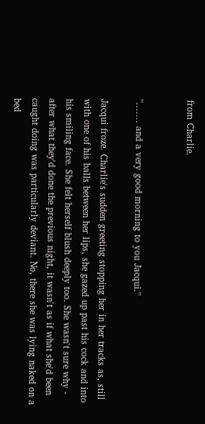from Charlie.


"....... and a very good morning to you Jacqui."

Jacqui froze. Charlie's sudden greeting stopping her in her tracks as, still with one of his balls between her lips, she gazed up past his cock and into his smiling face. She felt herself blush deeply too. She wasn't sure why - after what they'd done the previous night, it wasn't as if what she'd been caught doing was particularly deviant. No, there she was lying naked on a bed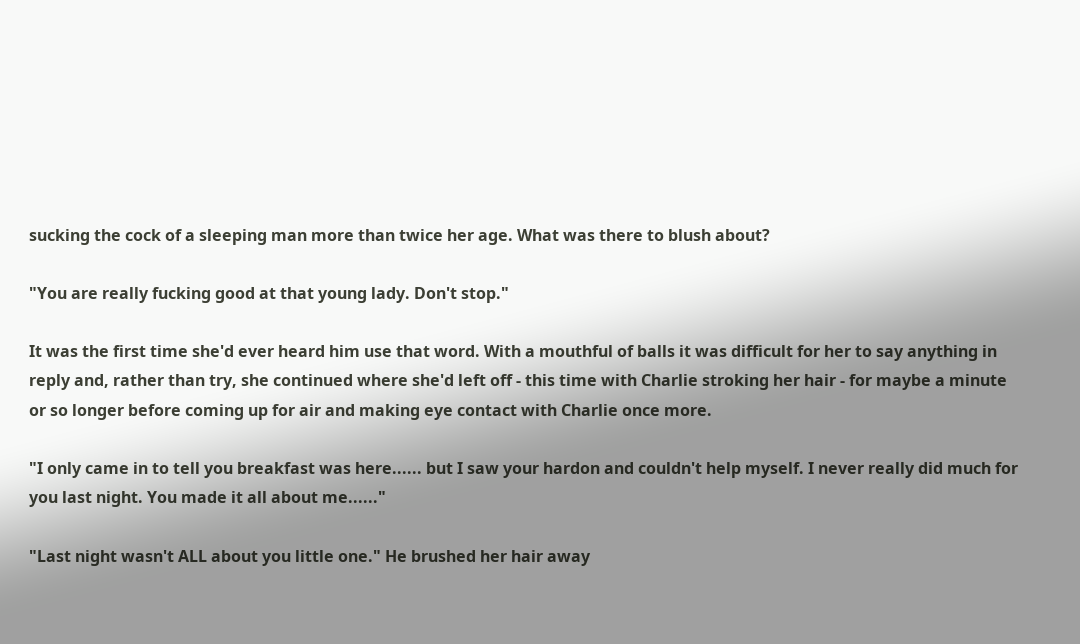sucking the cock of a sleeping man more than twice her age. What was there to blush about?

"You are really fucking good at that young lady. Don't stop."

It was the first time she'd ever heard him use that word. With a mouthful of balls it was difficult for her to say anything in reply and, rather than try, she continued where she'd left off - this time with Charlie stroking her hair - for maybe a minute or so longer before coming up for air and making eye contact with Charlie once more.

"I only came in to tell you breakfast was here...... but I saw your hardon and couldn't help myself. I never really did much for you last night. You made it all about me......"

"Last night wasn't ALL about you little one." He brushed her hair away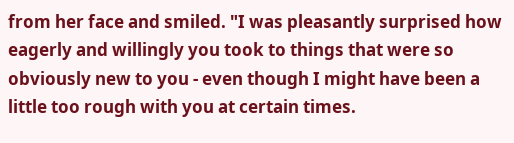from her face and smiled. "I was pleasantly surprised how eagerly and willingly you took to things that were so obviously new to you - even though I might have been a little too rough with you at certain times.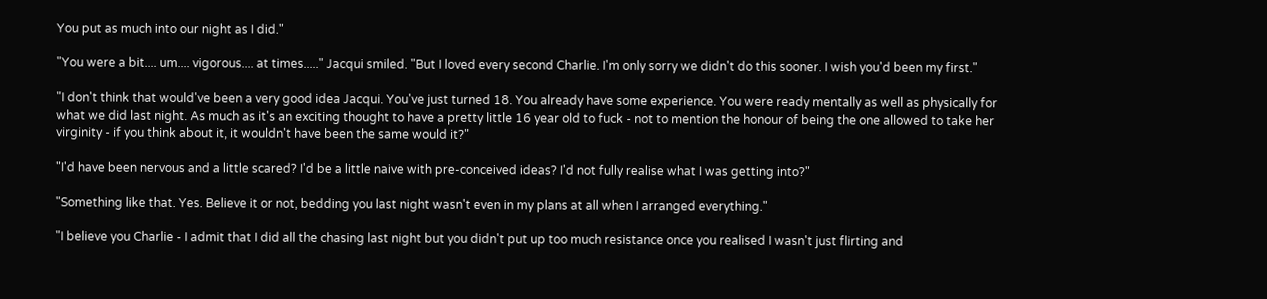You put as much into our night as I did."

"You were a bit.... um.... vigorous.... at times....." Jacqui smiled. "But I loved every second Charlie. I'm only sorry we didn't do this sooner. I wish you'd been my first."

"I don't think that would've been a very good idea Jacqui. You've just turned 18. You already have some experience. You were ready mentally as well as physically for what we did last night. As much as it's an exciting thought to have a pretty little 16 year old to fuck - not to mention the honour of being the one allowed to take her virginity - if you think about it, it wouldn't have been the same would it?"

"I'd have been nervous and a little scared? I'd be a little naive with pre-conceived ideas? I'd not fully realise what I was getting into?"

"Something like that. Yes. Believe it or not, bedding you last night wasn't even in my plans at all when I arranged everything."

"I believe you Charlie - I admit that I did all the chasing last night but you didn't put up too much resistance once you realised I wasn't just flirting and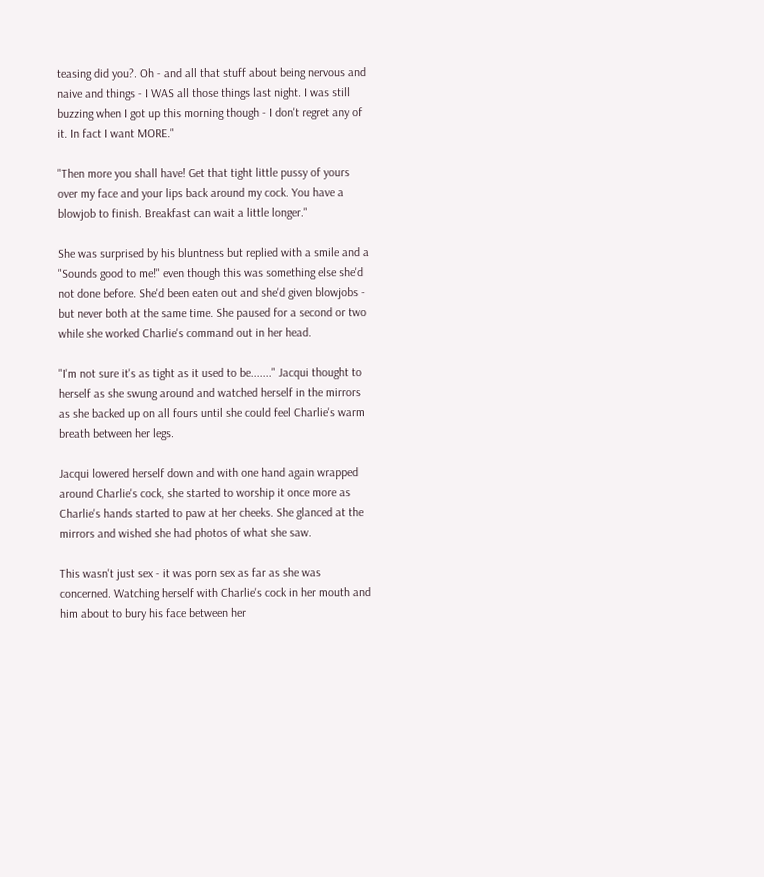teasing did you?. Oh - and all that stuff about being nervous and naive and things - I WAS all those things last night. I was still buzzing when I got up this morning though - I don't regret any of it. In fact I want MORE."

"Then more you shall have! Get that tight little pussy of yours over my face and your lips back around my cock. You have a blowjob to finish. Breakfast can wait a little longer."

She was surprised by his bluntness but replied with a smile and a "Sounds good to me!" even though this was something else she'd not done before. She'd been eaten out and she'd given blowjobs - but never both at the same time. She paused for a second or two while she worked Charlie's command out in her head.

"I'm not sure it's as tight as it used to be......." Jacqui thought to herself as she swung around and watched herself in the mirrors as she backed up on all fours until she could feel Charlie's warm breath between her legs.

Jacqui lowered herself down and with one hand again wrapped around Charlie's cock, she started to worship it once more as Charlie's hands started to paw at her cheeks. She glanced at the mirrors and wished she had photos of what she saw.

This wasn't just sex - it was porn sex as far as she was concerned. Watching herself with Charlie's cock in her mouth and him about to bury his face between her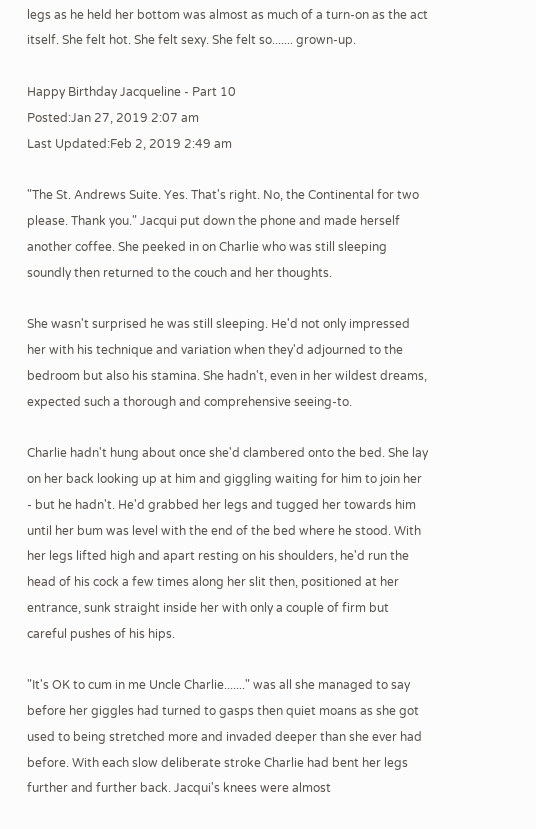legs as he held her bottom was almost as much of a turn-on as the act itself. She felt hot. She felt sexy. She felt so....... grown-up.

Happy Birthday Jacqueline - Part 10
Posted:Jan 27, 2019 2:07 am
Last Updated:Feb 2, 2019 2:49 am

"The St. Andrews Suite. Yes. That's right. No, the Continental for two please. Thank you." Jacqui put down the phone and made herself another coffee. She peeked in on Charlie who was still sleeping soundly then returned to the couch and her thoughts.

She wasn't surprised he was still sleeping. He'd not only impressed her with his technique and variation when they'd adjourned to the bedroom but also his stamina. She hadn't, even in her wildest dreams, expected such a thorough and comprehensive seeing-to.

Charlie hadn't hung about once she'd clambered onto the bed. She lay on her back looking up at him and giggling waiting for him to join her - but he hadn't. He'd grabbed her legs and tugged her towards him until her bum was level with the end of the bed where he stood. With her legs lifted high and apart resting on his shoulders, he'd run the head of his cock a few times along her slit then, positioned at her entrance, sunk straight inside her with only a couple of firm but careful pushes of his hips.

"It's OK to cum in me Uncle Charlie......." was all she managed to say before her giggles had turned to gasps then quiet moans as she got used to being stretched more and invaded deeper than she ever had before. With each slow deliberate stroke Charlie had bent her legs further and further back. Jacqui's knees were almost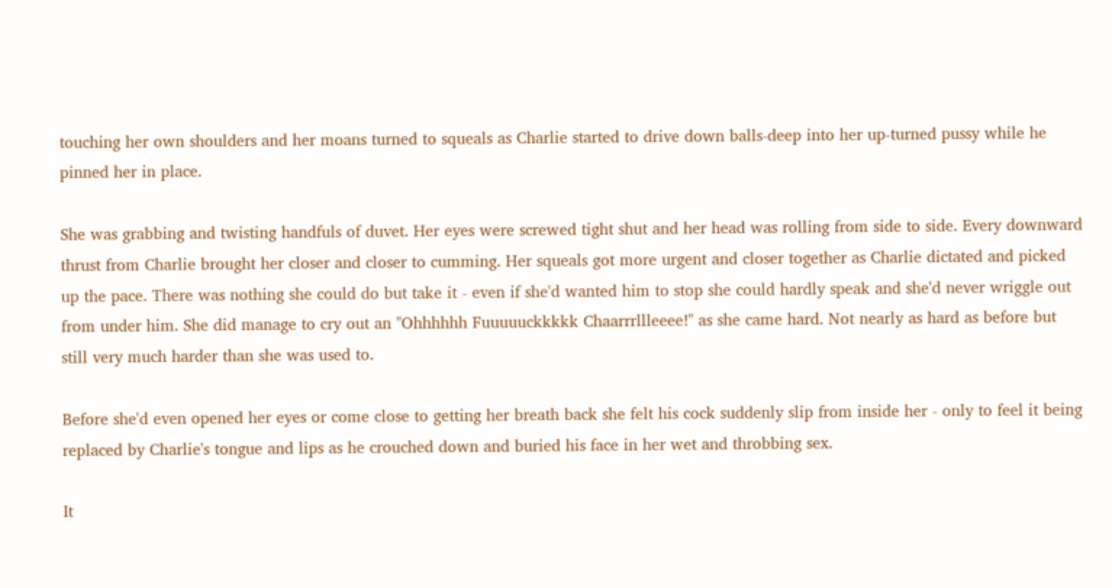touching her own shoulders and her moans turned to squeals as Charlie started to drive down balls-deep into her up-turned pussy while he pinned her in place.

She was grabbing and twisting handfuls of duvet. Her eyes were screwed tight shut and her head was rolling from side to side. Every downward thrust from Charlie brought her closer and closer to cumming. Her squeals got more urgent and closer together as Charlie dictated and picked up the pace. There was nothing she could do but take it - even if she'd wanted him to stop she could hardly speak and she'd never wriggle out from under him. She did manage to cry out an "Ohhhhhh Fuuuuuckkkkk Chaarrrllleeee!" as she came hard. Not nearly as hard as before but still very much harder than she was used to.

Before she'd even opened her eyes or come close to getting her breath back she felt his cock suddenly slip from inside her - only to feel it being replaced by Charlie's tongue and lips as he crouched down and buried his face in her wet and throbbing sex.

It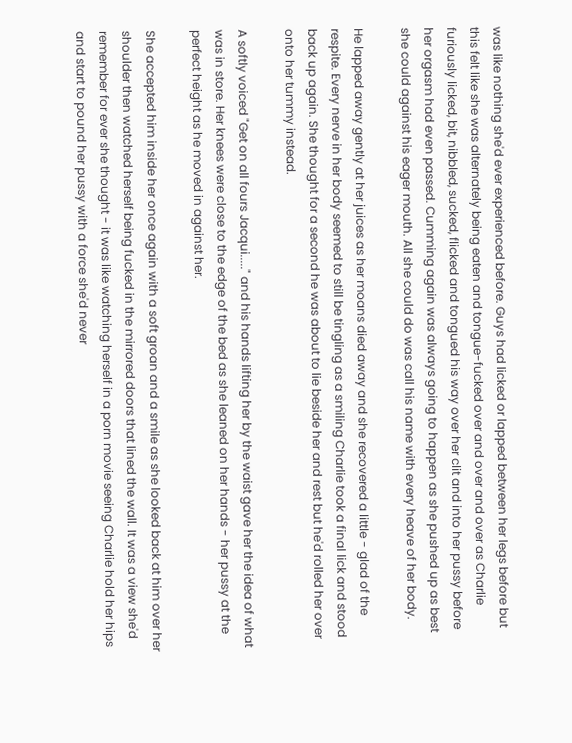was like nothing she'd ever experienced before. Guys had licked or lapped between her legs before but this felt like she was alternately being eaten and tongue-fucked over and over and over as Charlie furiously licked, bit, nibbled, sucked, flicked and tongued his way over her clit and into her pussy before her orgasm had even passed. Cumming again was always going to happen as she pushed up as best she could against his eager mouth. All she could do was call his name with every heave of her body.

He lapped away gently at her juices as her moans died away and she recovered a little - glad of the respite. Every nerve in her body seemed to still be tingling as a smiling Charlie took a final lick and stood back up again. She thought for a second he was about to lie beside her and rest but he'd rolled her over onto her tummy instead.

A softly voiced "Get on all fours Jacqui....." and his hands lifting her by the waist gave her the idea of what was in store. Her knees were close to the edge of the bed as she leaned on her hands - her pussy at the perfect height as he moved in against her.

She accepted him inside her once again with a soft groan and a smile as she looked back at him over her shoulder then watched herself being fucked in the mirrored doors that lined the wall. It was a view she'd remember for ever she thought - it was like watching herself in a porn movie seeing Charlie hold her hips and start to pound her pussy with a force she'd never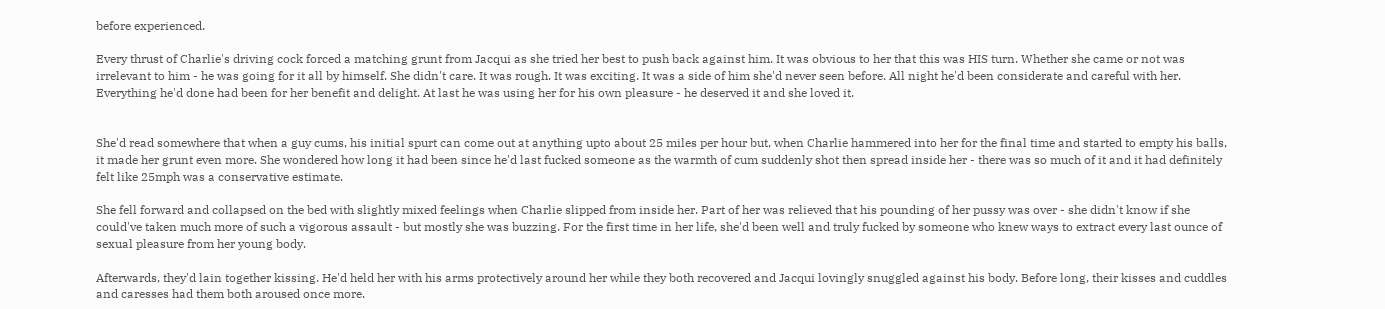before experienced.

Every thrust of Charlie's driving cock forced a matching grunt from Jacqui as she tried her best to push back against him. It was obvious to her that this was HIS turn. Whether she came or not was irrelevant to him - he was going for it all by himself. She didn't care. It was rough. It was exciting. It was a side of him she'd never seen before. All night he'd been considerate and careful with her. Everything he'd done had been for her benefit and delight. At last he was using her for his own pleasure - he deserved it and she loved it.


She'd read somewhere that when a guy cums, his initial spurt can come out at anything upto about 25 miles per hour but, when Charlie hammered into her for the final time and started to empty his balls, it made her grunt even more. She wondered how long it had been since he'd last fucked someone as the warmth of cum suddenly shot then spread inside her - there was so much of it and it had definitely felt like 25mph was a conservative estimate.

She fell forward and collapsed on the bed with slightly mixed feelings when Charlie slipped from inside her. Part of her was relieved that his pounding of her pussy was over - she didn't know if she could've taken much more of such a vigorous assault - but mostly she was buzzing. For the first time in her life, she'd been well and truly fucked by someone who knew ways to extract every last ounce of sexual pleasure from her young body.

Afterwards, they'd lain together kissing. He'd held her with his arms protectively around her while they both recovered and Jacqui lovingly snuggled against his body. Before long, their kisses and cuddles and caresses had them both aroused once more.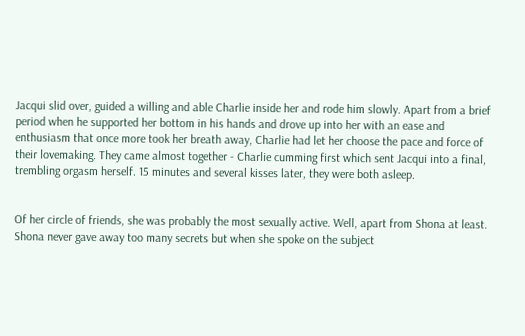Jacqui slid over, guided a willing and able Charlie inside her and rode him slowly. Apart from a brief period when he supported her bottom in his hands and drove up into her with an ease and enthusiasm that once more took her breath away, Charlie had let her choose the pace and force of their lovemaking. They came almost together - Charlie cumming first which sent Jacqui into a final, trembling orgasm herself. 15 minutes and several kisses later, they were both asleep.


Of her circle of friends, she was probably the most sexually active. Well, apart from Shona at least. Shona never gave away too many secrets but when she spoke on the subject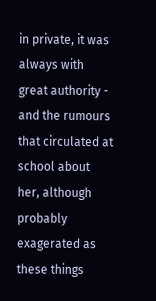in private, it was always with great authority - and the rumours that circulated at school about her, although probably exagerated as these things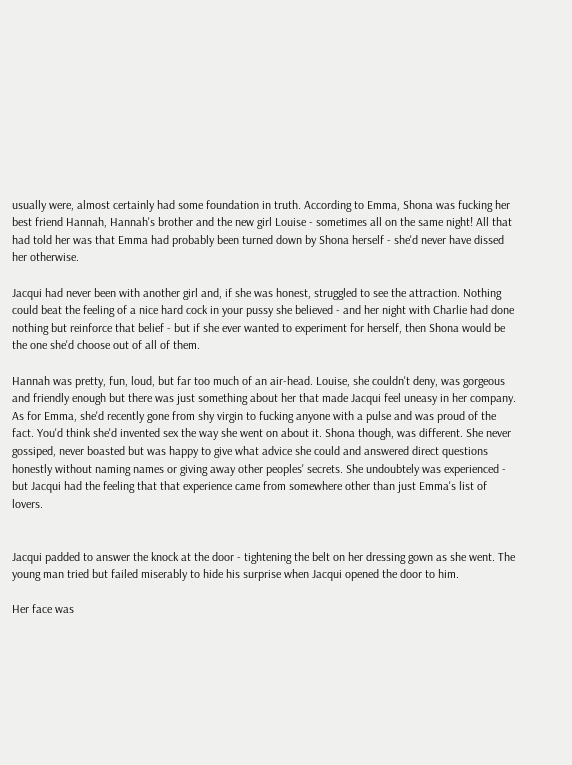usually were, almost certainly had some foundation in truth. According to Emma, Shona was fucking her best friend Hannah, Hannah's brother and the new girl Louise - sometimes all on the same night! All that had told her was that Emma had probably been turned down by Shona herself - she'd never have dissed her otherwise.

Jacqui had never been with another girl and, if she was honest, struggled to see the attraction. Nothing could beat the feeling of a nice hard cock in your pussy she believed - and her night with Charlie had done nothing but reinforce that belief - but if she ever wanted to experiment for herself, then Shona would be the one she'd choose out of all of them.

Hannah was pretty, fun, loud, but far too much of an air-head. Louise, she couldn't deny, was gorgeous and friendly enough but there was just something about her that made Jacqui feel uneasy in her company. As for Emma, she'd recently gone from shy virgin to fucking anyone with a pulse and was proud of the fact. You'd think she'd invented sex the way she went on about it. Shona though, was different. She never gossiped, never boasted but was happy to give what advice she could and answered direct questions honestly without naming names or giving away other peoples' secrets. She undoubtely was experienced - but Jacqui had the feeling that that experience came from somewhere other than just Emma's list of lovers.


Jacqui padded to answer the knock at the door - tightening the belt on her dressing gown as she went. The young man tried but failed miserably to hide his surprise when Jacqui opened the door to him.

Her face was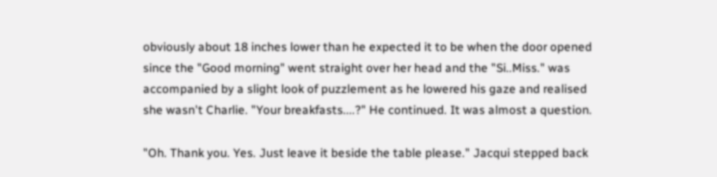obviously about 18 inches lower than he expected it to be when the door opened since the "Good morning" went straight over her head and the "Si..Miss." was accompanied by a slight look of puzzlement as he lowered his gaze and realised she wasn't Charlie. "Your breakfasts....?" He continued. It was almost a question.

"Oh. Thank you. Yes. Just leave it beside the table please." Jacqui stepped back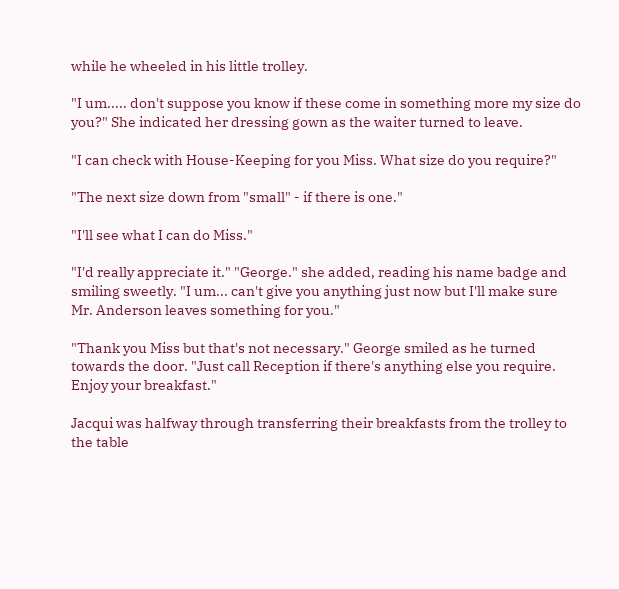while he wheeled in his little trolley.

"I um..... don't suppose you know if these come in something more my size do you?" She indicated her dressing gown as the waiter turned to leave.

"I can check with House-Keeping for you Miss. What size do you require?"

"The next size down from "small" - if there is one."

"I'll see what I can do Miss."

"I'd really appreciate it." "George." she added, reading his name badge and smiling sweetly. "I um... can't give you anything just now but I'll make sure Mr. Anderson leaves something for you."

"Thank you Miss but that's not necessary." George smiled as he turned towards the door. "Just call Reception if there's anything else you require. Enjoy your breakfast."

Jacqui was halfway through transferring their breakfasts from the trolley to the table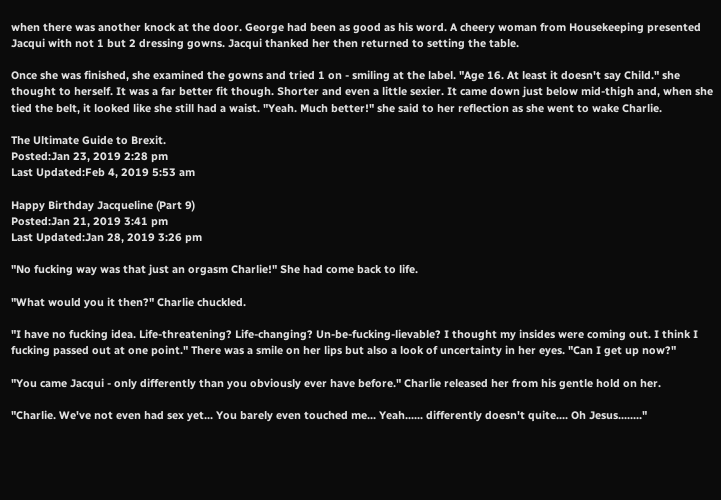when there was another knock at the door. George had been as good as his word. A cheery woman from Housekeeping presented Jacqui with not 1 but 2 dressing gowns. Jacqui thanked her then returned to setting the table.

Once she was finished, she examined the gowns and tried 1 on - smiling at the label. "Age 16. At least it doesn't say Child." she thought to herself. It was a far better fit though. Shorter and even a little sexier. It came down just below mid-thigh and, when she tied the belt, it looked like she still had a waist. "Yeah. Much better!" she said to her reflection as she went to wake Charlie.

The Ultimate Guide to Brexit.
Posted:Jan 23, 2019 2:28 pm
Last Updated:Feb 4, 2019 5:53 am

Happy Birthday Jacqueline (Part 9)
Posted:Jan 21, 2019 3:41 pm
Last Updated:Jan 28, 2019 3:26 pm

"No fucking way was that just an orgasm Charlie!" She had come back to life.

"What would you it then?" Charlie chuckled.

"I have no fucking idea. Life-threatening? Life-changing? Un-be-fucking-lievable? I thought my insides were coming out. I think I fucking passed out at one point." There was a smile on her lips but also a look of uncertainty in her eyes. "Can I get up now?"

"You came Jacqui - only differently than you obviously ever have before." Charlie released her from his gentle hold on her.

"Charlie. We've not even had sex yet... You barely even touched me... Yeah...... differently doesn't quite.... Oh Jesus........"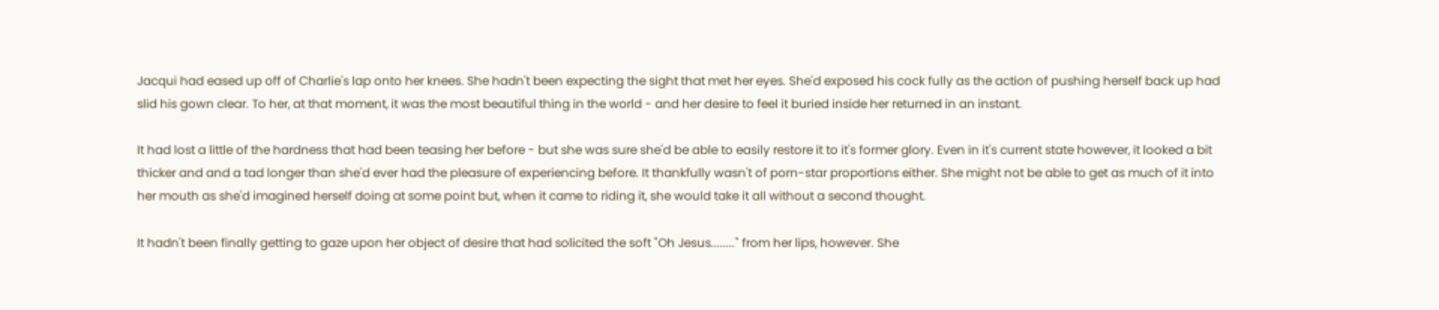Jacqui had eased up off of Charlie's lap onto her knees. She hadn't been expecting the sight that met her eyes. She'd exposed his cock fully as the action of pushing herself back up had slid his gown clear. To her, at that moment, it was the most beautiful thing in the world - and her desire to feel it buried inside her returned in an instant.

It had lost a little of the hardness that had been teasing her before - but she was sure she'd be able to easily restore it to it's former glory. Even in it's current state however, it looked a bit thicker and and a tad longer than she'd ever had the pleasure of experiencing before. It thankfully wasn't of porn-star proportions either. She might not be able to get as much of it into her mouth as she'd imagined herself doing at some point but, when it came to riding it, she would take it all without a second thought.

It hadn't been finally getting to gaze upon her object of desire that had solicited the soft "Oh Jesus........" from her lips, however. She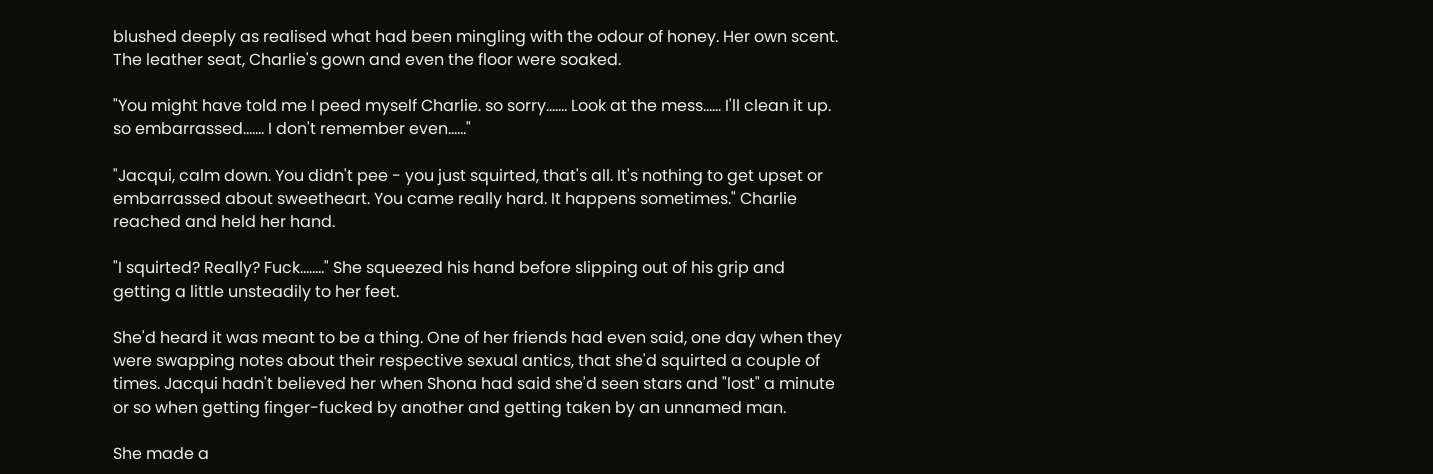blushed deeply as realised what had been mingling with the odour of honey. Her own scent. The leather seat, Charlie's gown and even the floor were soaked.

"You might have told me I peed myself Charlie. so sorry....... Look at the mess...... I'll clean it up. so embarrassed....... I don't remember even......"

"Jacqui, calm down. You didn't pee - you just squirted, that's all. It's nothing to get upset or embarrassed about sweetheart. You came really hard. It happens sometimes." Charlie reached and held her hand.

"I squirted? Really? Fuck........" She squeezed his hand before slipping out of his grip and getting a little unsteadily to her feet.

She'd heard it was meant to be a thing. One of her friends had even said, one day when they were swapping notes about their respective sexual antics, that she'd squirted a couple of times. Jacqui hadn't believed her when Shona had said she'd seen stars and "lost" a minute or so when getting finger-fucked by another and getting taken by an unnamed man.

She made a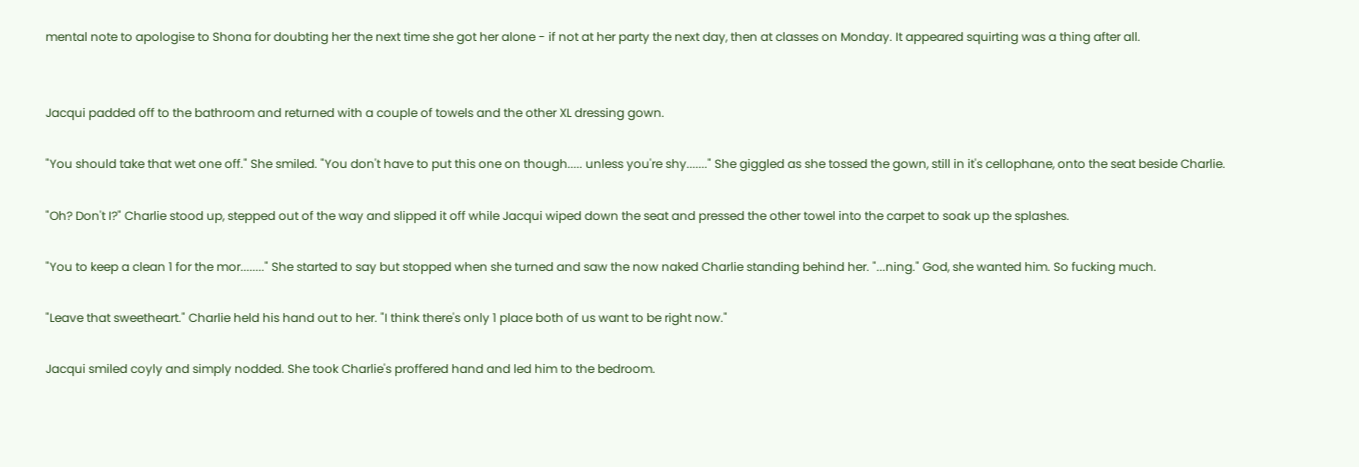mental note to apologise to Shona for doubting her the next time she got her alone - if not at her party the next day, then at classes on Monday. It appeared squirting was a thing after all.


Jacqui padded off to the bathroom and returned with a couple of towels and the other XL dressing gown.

"You should take that wet one off." She smiled. "You don't have to put this one on though..... unless you're shy......." She giggled as she tossed the gown, still in it's cellophane, onto the seat beside Charlie.

"Oh? Don't I?" Charlie stood up, stepped out of the way and slipped it off while Jacqui wiped down the seat and pressed the other towel into the carpet to soak up the splashes.

"You to keep a clean 1 for the mor........" She started to say but stopped when she turned and saw the now naked Charlie standing behind her. "...ning." God, she wanted him. So fucking much.

"Leave that sweetheart." Charlie held his hand out to her. "I think there's only 1 place both of us want to be right now."

Jacqui smiled coyly and simply nodded. She took Charlie's proffered hand and led him to the bedroom.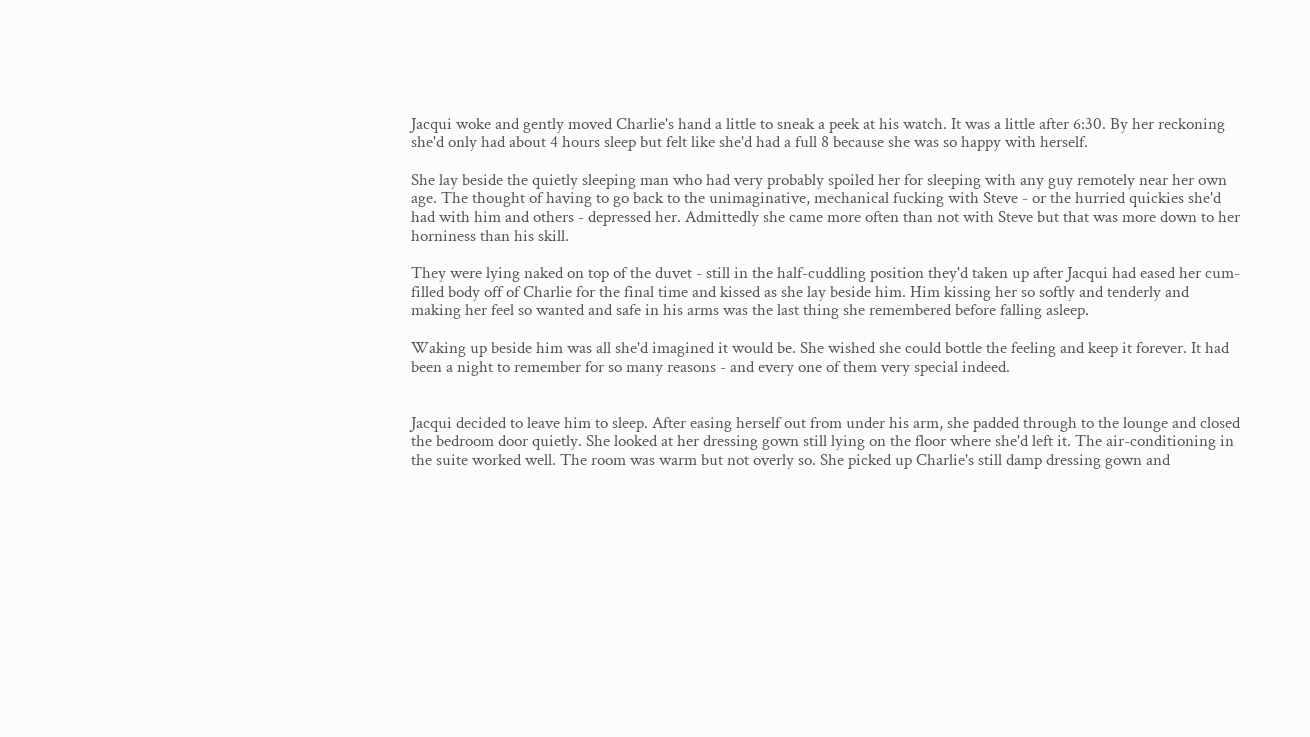Jacqui woke and gently moved Charlie's hand a little to sneak a peek at his watch. It was a little after 6:30. By her reckoning she'd only had about 4 hours sleep but felt like she'd had a full 8 because she was so happy with herself.

She lay beside the quietly sleeping man who had very probably spoiled her for sleeping with any guy remotely near her own age. The thought of having to go back to the unimaginative, mechanical fucking with Steve - or the hurried quickies she'd had with him and others - depressed her. Admittedly she came more often than not with Steve but that was more down to her horniness than his skill.

They were lying naked on top of the duvet - still in the half-cuddling position they'd taken up after Jacqui had eased her cum-filled body off of Charlie for the final time and kissed as she lay beside him. Him kissing her so softly and tenderly and making her feel so wanted and safe in his arms was the last thing she remembered before falling asleep.

Waking up beside him was all she'd imagined it would be. She wished she could bottle the feeling and keep it forever. It had been a night to remember for so many reasons - and every one of them very special indeed.


Jacqui decided to leave him to sleep. After easing herself out from under his arm, she padded through to the lounge and closed the bedroom door quietly. She looked at her dressing gown still lying on the floor where she'd left it. The air-conditioning in the suite worked well. The room was warm but not overly so. She picked up Charlie's still damp dressing gown and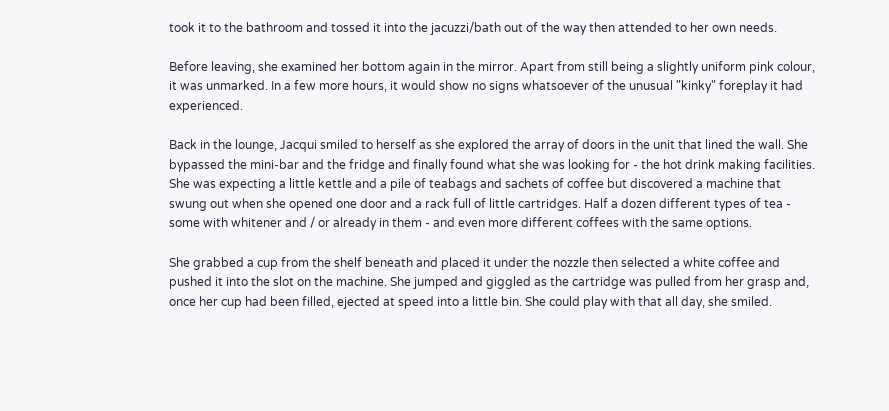took it to the bathroom and tossed it into the jacuzzi/bath out of the way then attended to her own needs.

Before leaving, she examined her bottom again in the mirror. Apart from still being a slightly uniform pink colour, it was unmarked. In a few more hours, it would show no signs whatsoever of the unusual "kinky" foreplay it had experienced.

Back in the lounge, Jacqui smiled to herself as she explored the array of doors in the unit that lined the wall. She bypassed the mini-bar and the fridge and finally found what she was looking for - the hot drink making facilities. She was expecting a little kettle and a pile of teabags and sachets of coffee but discovered a machine that swung out when she opened one door and a rack full of little cartridges. Half a dozen different types of tea - some with whitener and / or already in them - and even more different coffees with the same options.

She grabbed a cup from the shelf beneath and placed it under the nozzle then selected a white coffee and pushed it into the slot on the machine. She jumped and giggled as the cartridge was pulled from her grasp and, once her cup had been filled, ejected at speed into a little bin. She could play with that all day, she smiled.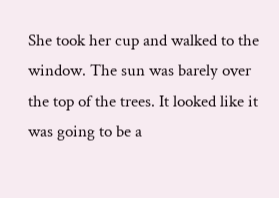She took her cup and walked to the window. The sun was barely over the top of the trees. It looked like it was going to be a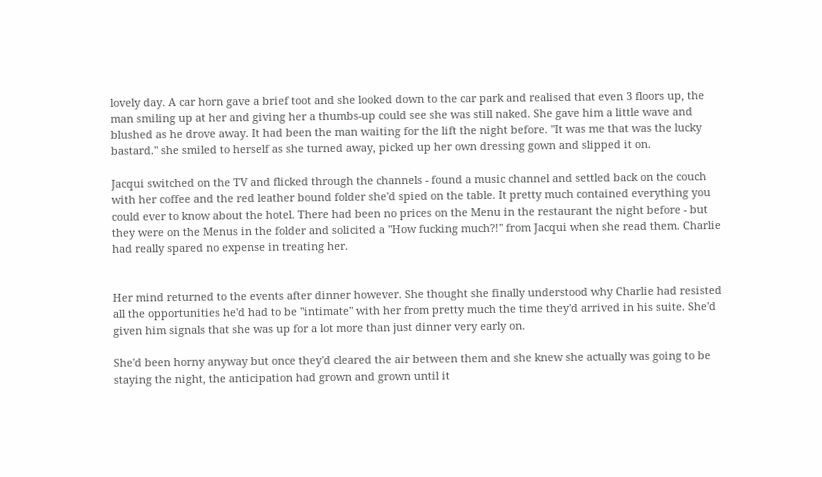lovely day. A car horn gave a brief toot and she looked down to the car park and realised that even 3 floors up, the man smiling up at her and giving her a thumbs-up could see she was still naked. She gave him a little wave and blushed as he drove away. It had been the man waiting for the lift the night before. "It was me that was the lucky bastard." she smiled to herself as she turned away, picked up her own dressing gown and slipped it on.

Jacqui switched on the TV and flicked through the channels - found a music channel and settled back on the couch with her coffee and the red leather bound folder she'd spied on the table. It pretty much contained everything you could ever to know about the hotel. There had been no prices on the Menu in the restaurant the night before - but they were on the Menus in the folder and solicited a "How fucking much?!" from Jacqui when she read them. Charlie had really spared no expense in treating her.


Her mind returned to the events after dinner however. She thought she finally understood why Charlie had resisted all the opportunities he'd had to be "intimate" with her from pretty much the time they'd arrived in his suite. She'd given him signals that she was up for a lot more than just dinner very early on.

She'd been horny anyway but once they'd cleared the air between them and she knew she actually was going to be staying the night, the anticipation had grown and grown until it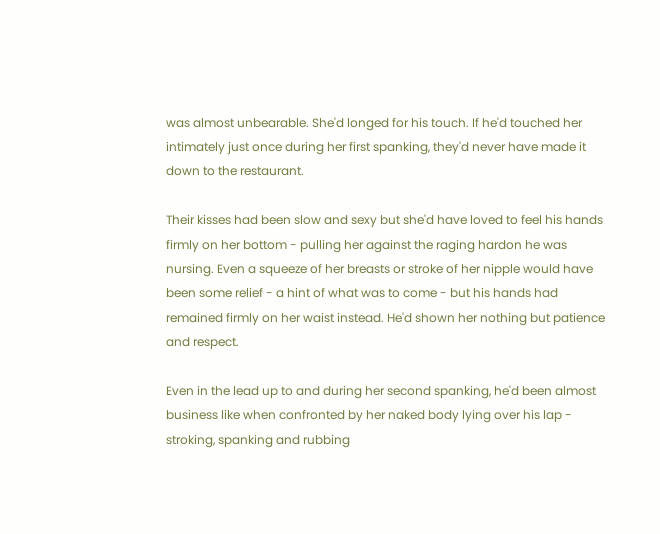was almost unbearable. She'd longed for his touch. If he'd touched her intimately just once during her first spanking, they'd never have made it down to the restaurant.

Their kisses had been slow and sexy but she'd have loved to feel his hands firmly on her bottom - pulling her against the raging hardon he was nursing. Even a squeeze of her breasts or stroke of her nipple would have been some relief - a hint of what was to come - but his hands had remained firmly on her waist instead. He'd shown her nothing but patience and respect.

Even in the lead up to and during her second spanking, he'd been almost business like when confronted by her naked body lying over his lap - stroking, spanking and rubbing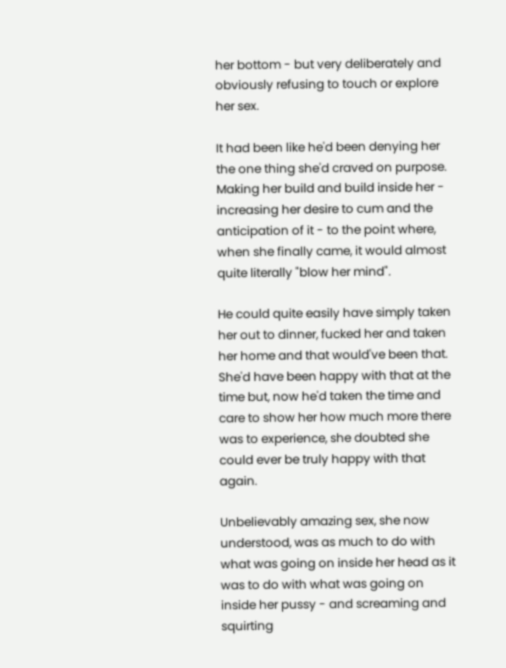her bottom - but very deliberately and obviously refusing to touch or explore her sex.

It had been like he'd been denying her the one thing she'd craved on purpose. Making her build and build inside her - increasing her desire to cum and the anticipation of it - to the point where, when she finally came, it would almost quite literally "blow her mind".

He could quite easily have simply taken her out to dinner, fucked her and taken her home and that would've been that. She'd have been happy with that at the time but, now he'd taken the time and care to show her how much more there was to experience, she doubted she could ever be truly happy with that again.

Unbelievably amazing sex, she now understood, was as much to do with what was going on inside her head as it was to do with what was going on inside her pussy - and screaming and squirting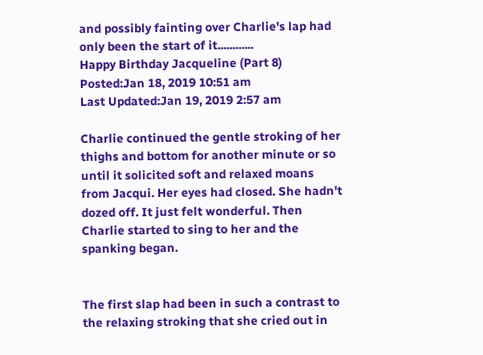and possibly fainting over Charlie's lap had only been the start of it............
Happy Birthday Jacqueline (Part 8)
Posted:Jan 18, 2019 10:51 am
Last Updated:Jan 19, 2019 2:57 am

Charlie continued the gentle stroking of her thighs and bottom for another minute or so until it solicited soft and relaxed moans from Jacqui. Her eyes had closed. She hadn't dozed off. It just felt wonderful. Then Charlie started to sing to her and the spanking began.


The first slap had been in such a contrast to the relaxing stroking that she cried out in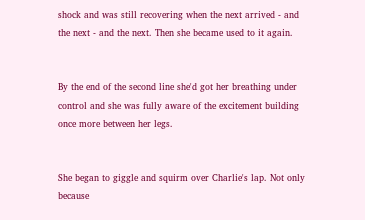shock and was still recovering when the next arrived - and the next - and the next. Then she became used to it again.


By the end of the second line she'd got her breathing under control and she was fully aware of the excitement building once more between her legs.


She began to giggle and squirm over Charlie's lap. Not only because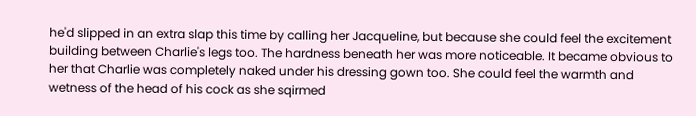he'd slipped in an extra slap this time by calling her Jacqueline, but because she could feel the excitement building between Charlie's legs too. The hardness beneath her was more noticeable. It became obvious to her that Charlie was completely naked under his dressing gown too. She could feel the warmth and wetness of the head of his cock as she sqirmed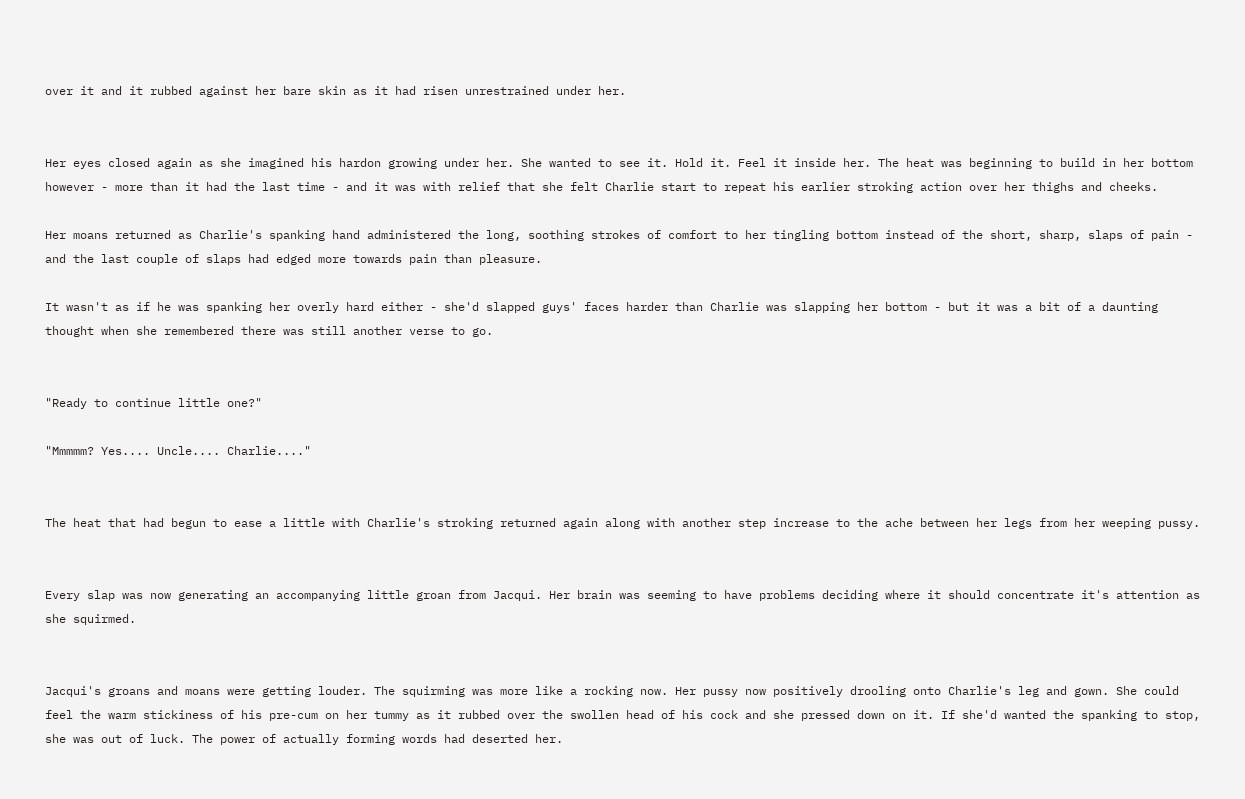over it and it rubbed against her bare skin as it had risen unrestrained under her.


Her eyes closed again as she imagined his hardon growing under her. She wanted to see it. Hold it. Feel it inside her. The heat was beginning to build in her bottom however - more than it had the last time - and it was with relief that she felt Charlie start to repeat his earlier stroking action over her thighs and cheeks.

Her moans returned as Charlie's spanking hand administered the long, soothing strokes of comfort to her tingling bottom instead of the short, sharp, slaps of pain - and the last couple of slaps had edged more towards pain than pleasure.

It wasn't as if he was spanking her overly hard either - she'd slapped guys' faces harder than Charlie was slapping her bottom - but it was a bit of a daunting thought when she remembered there was still another verse to go.


"Ready to continue little one?"

"Mmmmm? Yes.... Uncle.... Charlie...."


The heat that had begun to ease a little with Charlie's stroking returned again along with another step increase to the ache between her legs from her weeping pussy.


Every slap was now generating an accompanying little groan from Jacqui. Her brain was seeming to have problems deciding where it should concentrate it's attention as she squirmed.


Jacqui's groans and moans were getting louder. The squirming was more like a rocking now. Her pussy now positively drooling onto Charlie's leg and gown. She could feel the warm stickiness of his pre-cum on her tummy as it rubbed over the swollen head of his cock and she pressed down on it. If she'd wanted the spanking to stop, she was out of luck. The power of actually forming words had deserted her.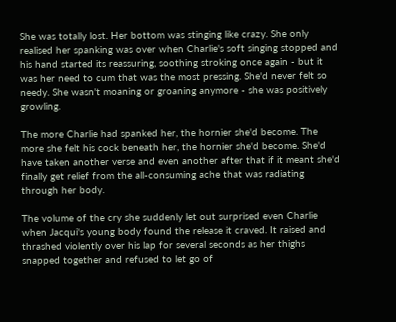She was totally lost. Her bottom was stinging like crazy. She only realised her spanking was over when Charlie's soft singing stopped and his hand started its reassuring, soothing stroking once again - but it was her need to cum that was the most pressing. She'd never felt so needy. She wasn't moaning or groaning anymore - she was positively growling.

The more Charlie had spanked her, the hornier she'd become. The more she felt his cock beneath her, the hornier she'd become. She'd have taken another verse and even another after that if it meant she'd finally get relief from the all-consuming ache that was radiating through her body.

The volume of the cry she suddenly let out surprised even Charlie when Jacqui's young body found the release it craved. It raised and thrashed violently over his lap for several seconds as her thighs snapped together and refused to let go of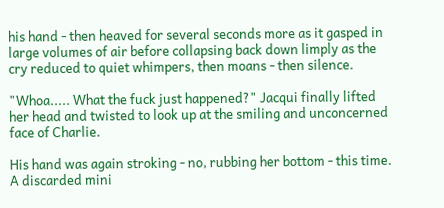his hand - then heaved for several seconds more as it gasped in large volumes of air before collapsing back down limply as the cry reduced to quiet whimpers, then moans - then silence.

"Whoa..... What the fuck just happened?" Jacqui finally lifted her head and twisted to look up at the smiling and unconcerned face of Charlie.

His hand was again stroking - no, rubbing her bottom - this time. A discarded mini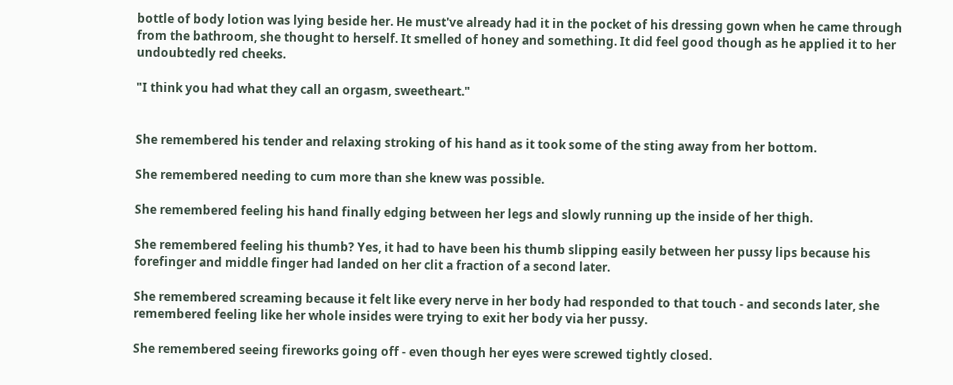bottle of body lotion was lying beside her. He must've already had it in the pocket of his dressing gown when he came through from the bathroom, she thought to herself. It smelled of honey and something. It did feel good though as he applied it to her undoubtedly red cheeks.

"I think you had what they call an orgasm, sweetheart."


She remembered his tender and relaxing stroking of his hand as it took some of the sting away from her bottom.

She remembered needing to cum more than she knew was possible.

She remembered feeling his hand finally edging between her legs and slowly running up the inside of her thigh.

She remembered feeling his thumb? Yes, it had to have been his thumb slipping easily between her pussy lips because his forefinger and middle finger had landed on her clit a fraction of a second later.

She remembered screaming because it felt like every nerve in her body had responded to that touch - and seconds later, she remembered feeling like her whole insides were trying to exit her body via her pussy.

She remembered seeing fireworks going off - even though her eyes were screwed tightly closed.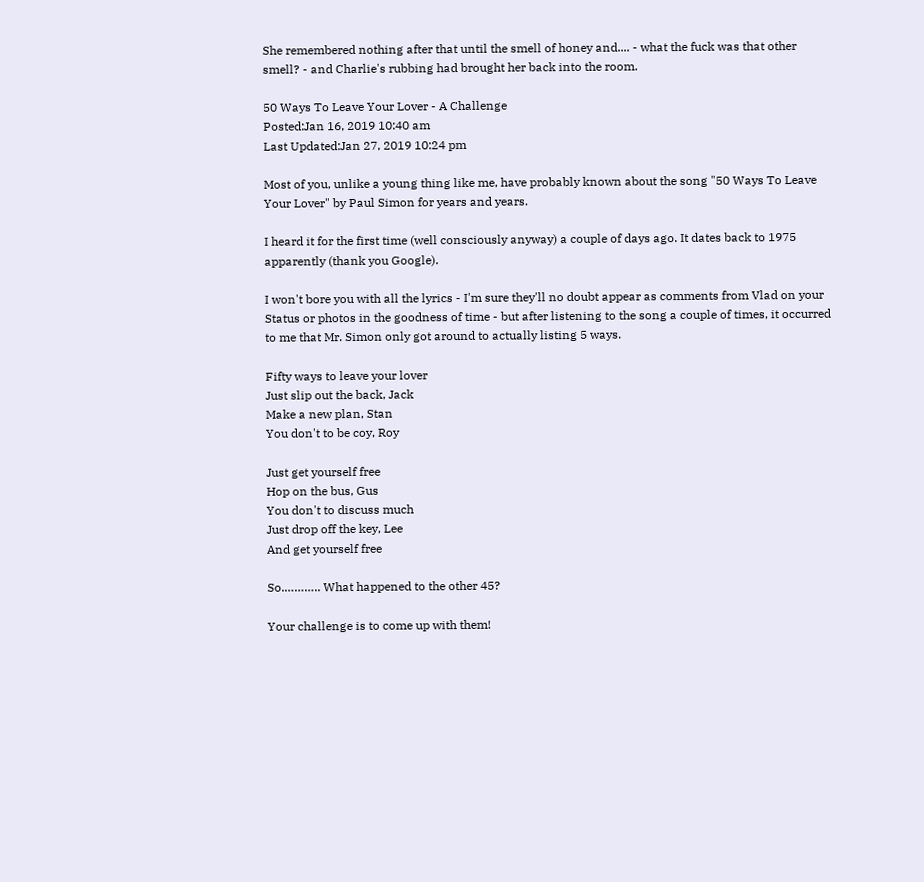She remembered nothing after that until the smell of honey and.... - what the fuck was that other smell? - and Charlie's rubbing had brought her back into the room.

50 Ways To Leave Your Lover - A Challenge
Posted:Jan 16, 2019 10:40 am
Last Updated:Jan 27, 2019 10:24 pm

Most of you, unlike a young thing like me, have probably known about the song "50 Ways To Leave Your Lover" by Paul Simon for years and years.

I heard it for the first time (well consciously anyway) a couple of days ago. It dates back to 1975 apparently (thank you Google).

I won't bore you with all the lyrics - I'm sure they'll no doubt appear as comments from Vlad on your Status or photos in the goodness of time - but after listening to the song a couple of times, it occurred to me that Mr. Simon only got around to actually listing 5 ways.

Fifty ways to leave your lover
Just slip out the back, Jack
Make a new plan, Stan
You don't to be coy, Roy

Just get yourself free
Hop on the bus, Gus
You don't to discuss much
Just drop off the key, Lee
And get yourself free

So.……….. What happened to the other 45?

Your challenge is to come up with them!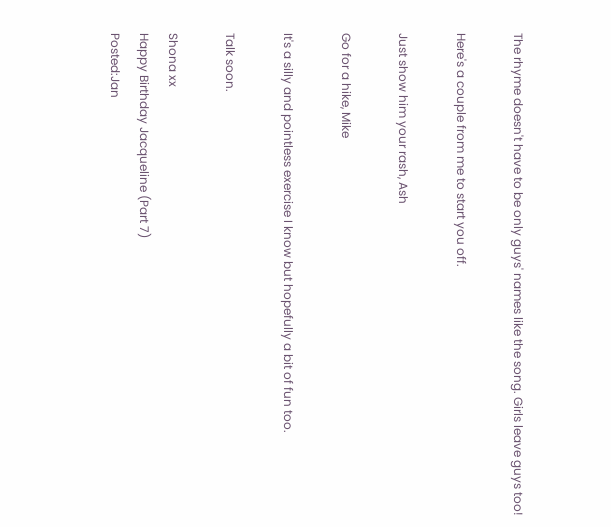The rhyme doesn't have to be only guys' names like the song. Girls leave guys too!

Here's a couple from me to start you off.

Just show him your rash, Ash

Go for a hike, Mike

It's a silly and pointless exercise I know but hopefully a bit of fun too.

Talk soon.

Shona xx
Happy Birthday Jacqueline (Part 7)
Posted:Jan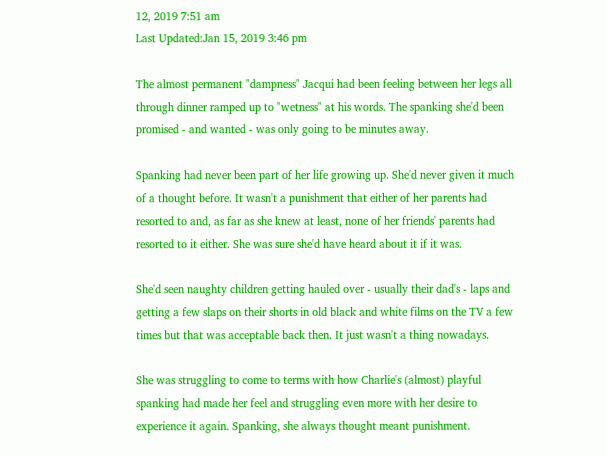12, 2019 7:51 am
Last Updated:Jan 15, 2019 3:46 pm

The almost permanent "dampness" Jacqui had been feeling between her legs all through dinner ramped up to "wetness" at his words. The spanking she'd been promised - and wanted - was only going to be minutes away.

Spanking had never been part of her life growing up. She'd never given it much of a thought before. It wasn't a punishment that either of her parents had resorted to and, as far as she knew at least, none of her friends' parents had resorted to it either. She was sure she'd have heard about it if it was.

She'd seen naughty children getting hauled over - usually their dad's - laps and getting a few slaps on their shorts in old black and white films on the TV a few times but that was acceptable back then. It just wasn't a thing nowadays.

She was struggling to come to terms with how Charlie's (almost) playful spanking had made her feel and struggling even more with her desire to experience it again. Spanking, she always thought meant punishment.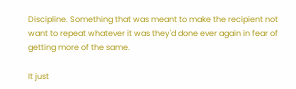Discipline. Something that was meant to make the recipient not want to repeat whatever it was they'd done ever again in fear of getting more of the same.

It just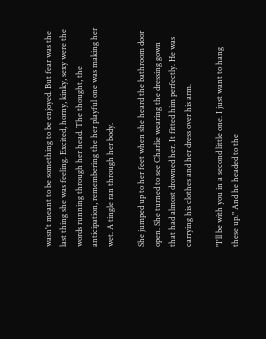wasn't meant to be something to be enjoyed. But fear was the last thing she was feeling. Excited, horny, kinky, sexy were the words running through her head. The thought, the anticipation, remembering the her playful one was making her wet. A tingle ran through her body.

She jumped up to her feet when she heard the bathroom door open. She turned to see Charlie wearing the dressing gown that had almost drowned her. It fitted him perfectly. He was carrying his clothes and her dress over his arm.

"I'll be with you in a second little one. I just want to hang these up." And he headed to the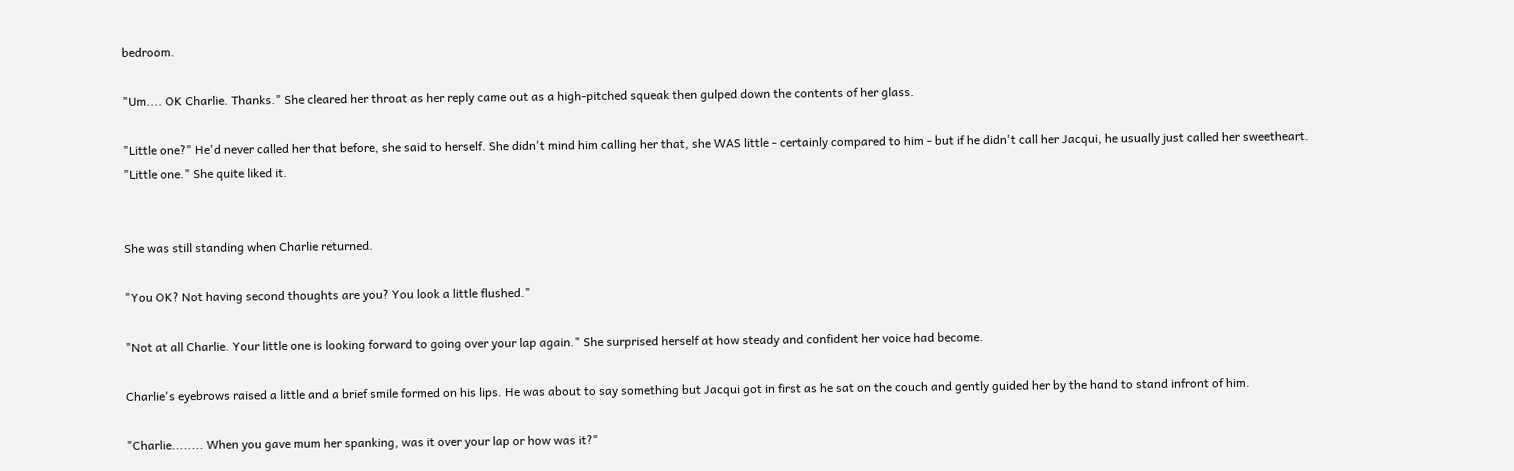bedroom.

"Um.... OK Charlie. Thanks." She cleared her throat as her reply came out as a high-pitched squeak then gulped down the contents of her glass.

"Little one?" He'd never called her that before, she said to herself. She didn't mind him calling her that, she WAS little - certainly compared to him - but if he didn't call her Jacqui, he usually just called her sweetheart. "Little one." She quite liked it.


She was still standing when Charlie returned.

"You OK? Not having second thoughts are you? You look a little flushed."

"Not at all Charlie. Your little one is looking forward to going over your lap again." She surprised herself at how steady and confident her voice had become.

Charlie's eyebrows raised a little and a brief smile formed on his lips. He was about to say something but Jacqui got in first as he sat on the couch and gently guided her by the hand to stand infront of him.

"Charlie........ When you gave mum her spanking, was it over your lap or how was it?"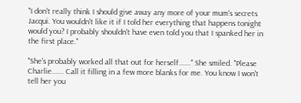"I don't really think I should give away any more of your mum's secrets Jacqui. You wouldn't like it if I told her everything that happens tonight would you? I probably shouldn't have even told you that I spanked her in the first place."

"She's probably worked all that out for herself......" She smiled. "Please Charlie...... Call it filling in a few more blanks for me. You know I won't tell her you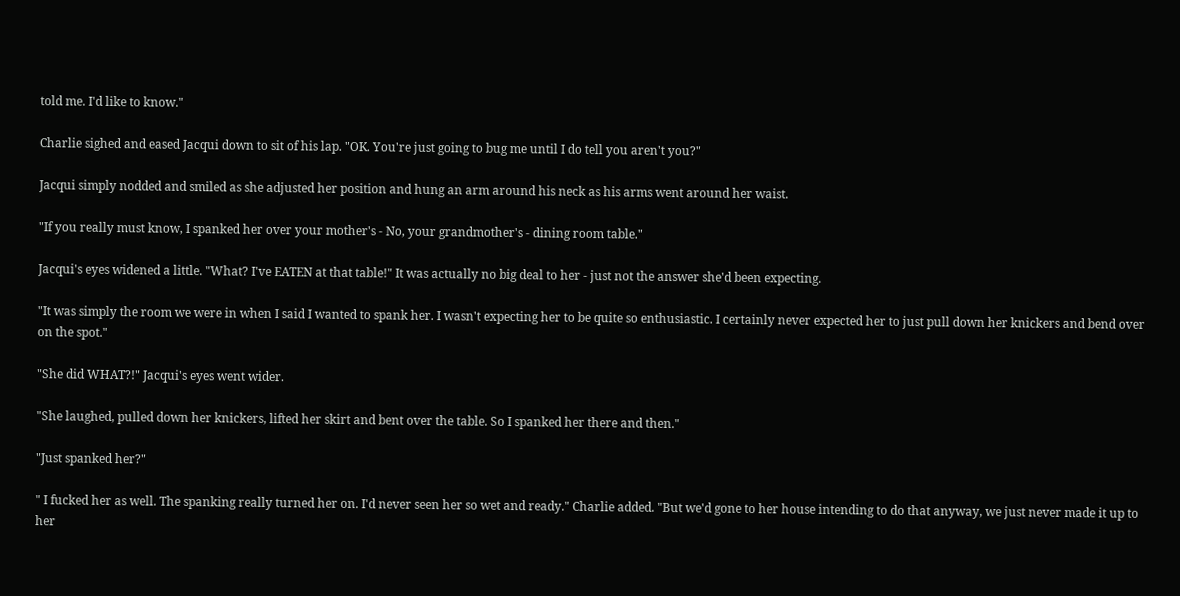told me. I'd like to know."

Charlie sighed and eased Jacqui down to sit of his lap. "OK. You're just going to bug me until I do tell you aren't you?"

Jacqui simply nodded and smiled as she adjusted her position and hung an arm around his neck as his arms went around her waist.

"If you really must know, I spanked her over your mother's - No, your grandmother's - dining room table."

Jacqui's eyes widened a little. "What? I've EATEN at that table!" It was actually no big deal to her - just not the answer she'd been expecting.

"It was simply the room we were in when I said I wanted to spank her. I wasn't expecting her to be quite so enthusiastic. I certainly never expected her to just pull down her knickers and bend over on the spot."

"She did WHAT?!" Jacqui's eyes went wider.

"She laughed, pulled down her knickers, lifted her skirt and bent over the table. So I spanked her there and then."

"Just spanked her?"

" I fucked her as well. The spanking really turned her on. I'd never seen her so wet and ready." Charlie added. "But we'd gone to her house intending to do that anyway, we just never made it up to her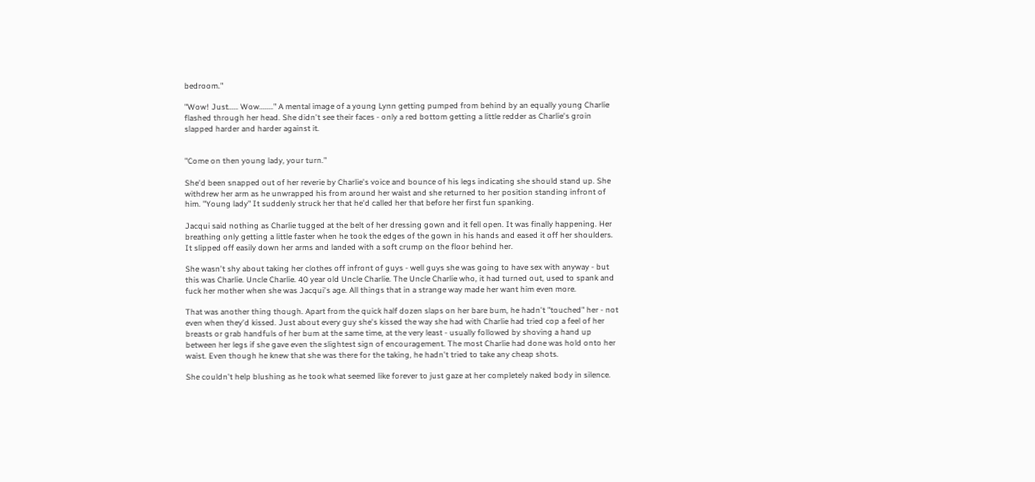bedroom."

"Wow! Just..... Wow......." A mental image of a young Lynn getting pumped from behind by an equally young Charlie flashed through her head. She didn't see their faces - only a red bottom getting a little redder as Charlie's groin slapped harder and harder against it.


"Come on then young lady, your turn."

She'd been snapped out of her reverie by Charlie's voice and bounce of his legs indicating she should stand up. She withdrew her arm as he unwrapped his from around her waist and she returned to her position standing infront of him. "Young lady" It suddenly struck her that he'd called her that before her first fun spanking.

Jacqui said nothing as Charlie tugged at the belt of her dressing gown and it fell open. It was finally happening. Her breathing only getting a little faster when he took the edges of the gown in his hands and eased it off her shoulders. It slipped off easily down her arms and landed with a soft crump on the floor behind her.

She wasn't shy about taking her clothes off infront of guys - well guys she was going to have sex with anyway - but this was Charlie. Uncle Charlie. 40 year old Uncle Charlie. The Uncle Charlie who, it had turned out, used to spank and fuck her mother when she was Jacqui's age. All things that in a strange way made her want him even more.

That was another thing though. Apart from the quick half dozen slaps on her bare bum, he hadn't "touched" her - not even when they'd kissed. Just about every guy she's kissed the way she had with Charlie had tried cop a feel of her breasts or grab handfuls of her bum at the same time, at the very least - usually followed by shoving a hand up between her legs if she gave even the slightest sign of encouragement. The most Charlie had done was hold onto her waist. Even though he knew that she was there for the taking, he hadn't tried to take any cheap shots.

She couldn't help blushing as he took what seemed like forever to just gaze at her completely naked body in silence.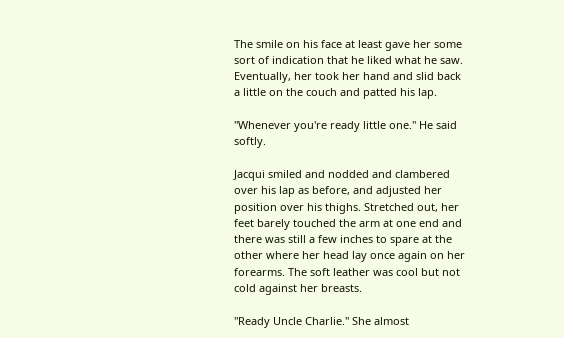The smile on his face at least gave her some sort of indication that he liked what he saw. Eventually, her took her hand and slid back a little on the couch and patted his lap.

"Whenever you're ready little one." He said softly.

Jacqui smiled and nodded and clambered over his lap as before, and adjusted her position over his thighs. Stretched out, her feet barely touched the arm at one end and there was still a few inches to spare at the other where her head lay once again on her forearms. The soft leather was cool but not cold against her breasts.

"Ready Uncle Charlie." She almost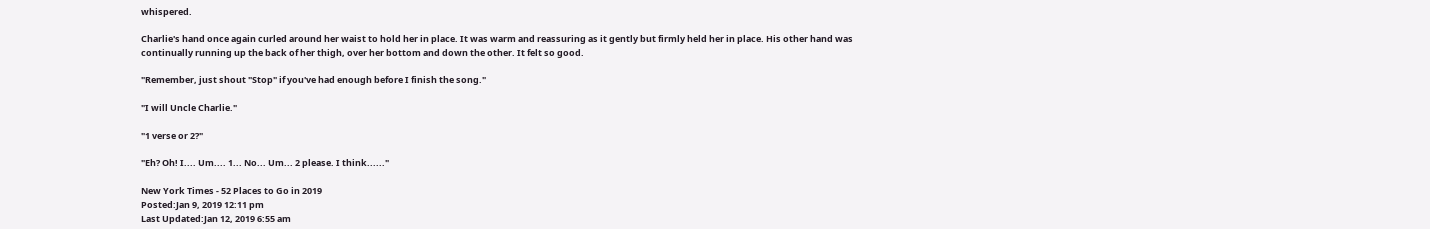whispered.

Charlie's hand once again curled around her waist to hold her in place. It was warm and reassuring as it gently but firmly held her in place. His other hand was continually running up the back of her thigh, over her bottom and down the other. It felt so good.

"Remember, just shout "Stop" if you've had enough before I finish the song."

"I will Uncle Charlie."

"1 verse or 2?"

"Eh? Oh! I.... Um.... 1... No... Um... 2 please. I think......"

New York Times - 52 Places to Go in 2019
Posted:Jan 9, 2019 12:11 pm
Last Updated:Jan 12, 2019 6:55 am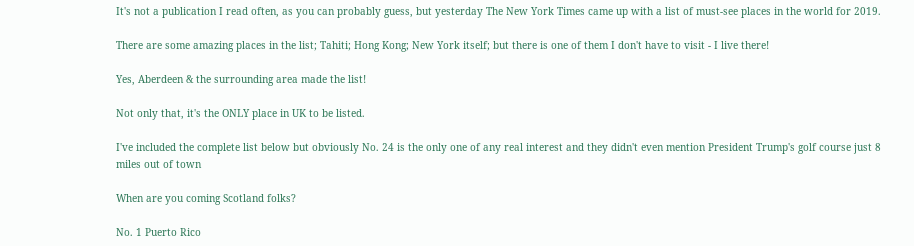It's not a publication I read often, as you can probably guess, but yesterday The New York Times came up with a list of must-see places in the world for 2019.

There are some amazing places in the list; Tahiti; Hong Kong; New York itself; but there is one of them I don't have to visit - I live there!

Yes, Aberdeen & the surrounding area made the list!

Not only that, it's the ONLY place in UK to be listed.

I've included the complete list below but obviously No. 24 is the only one of any real interest and they didn't even mention President Trump's golf course just 8 miles out of town

When are you coming Scotland folks?

No. 1 Puerto Rico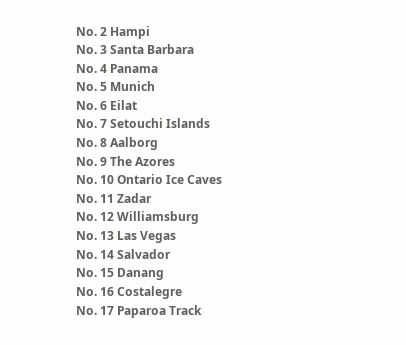No. 2 Hampi
No. 3 Santa Barbara
No. 4 Panama
No. 5 Munich
No. 6 Eilat
No. 7 Setouchi Islands
No. 8 Aalborg
No. 9 The Azores
No. 10 Ontario Ice Caves
No. 11 Zadar
No. 12 Williamsburg
No. 13 Las Vegas
No. 14 Salvador
No. 15 Danang
No. 16 Costalegre
No. 17 Paparoa Track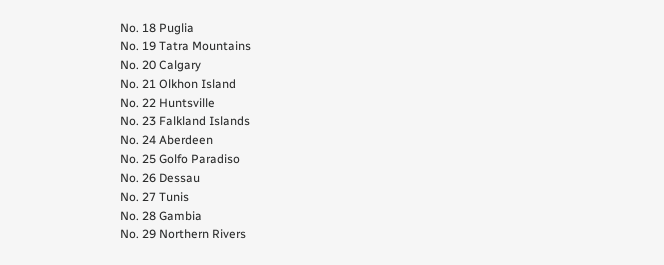No. 18 Puglia
No. 19 Tatra Mountains
No. 20 Calgary
No. 21 Olkhon Island
No. 22 Huntsville
No. 23 Falkland Islands
No. 24 Aberdeen
No. 25 Golfo Paradiso
No. 26 Dessau
No. 27 Tunis
No. 28 Gambia
No. 29 Northern Rivers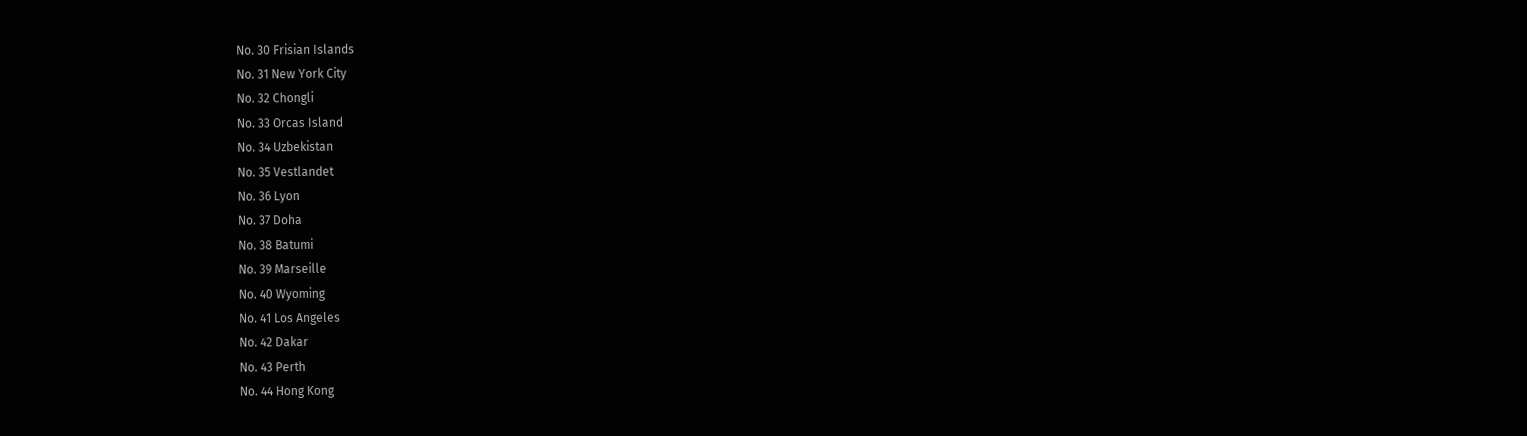No. 30 Frisian Islands
No. 31 New York City
No. 32 Chongli
No. 33 Orcas Island
No. 34 Uzbekistan
No. 35 Vestlandet
No. 36 Lyon
No. 37 Doha
No. 38 Batumi
No. 39 Marseille
No. 40 Wyoming
No. 41 Los Angeles
No. 42 Dakar
No. 43 Perth
No. 44 Hong Kong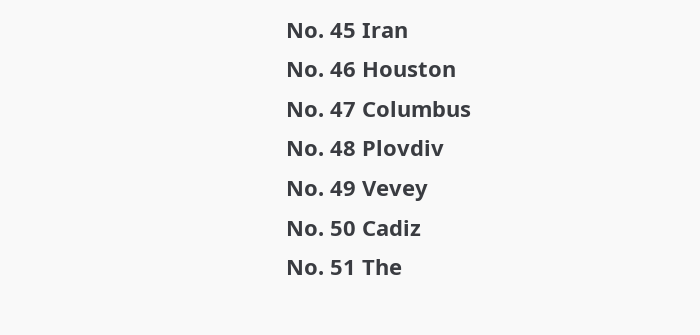No. 45 Iran
No. 46 Houston
No. 47 Columbus
No. 48 Plovdiv
No. 49 Vevey
No. 50 Cadiz
No. 51 The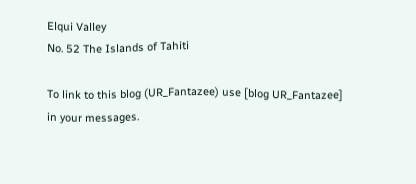Elqui Valley
No. 52 The Islands of Tahiti

To link to this blog (UR_Fantazee) use [blog UR_Fantazee] in your messages.